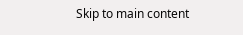Skip to main content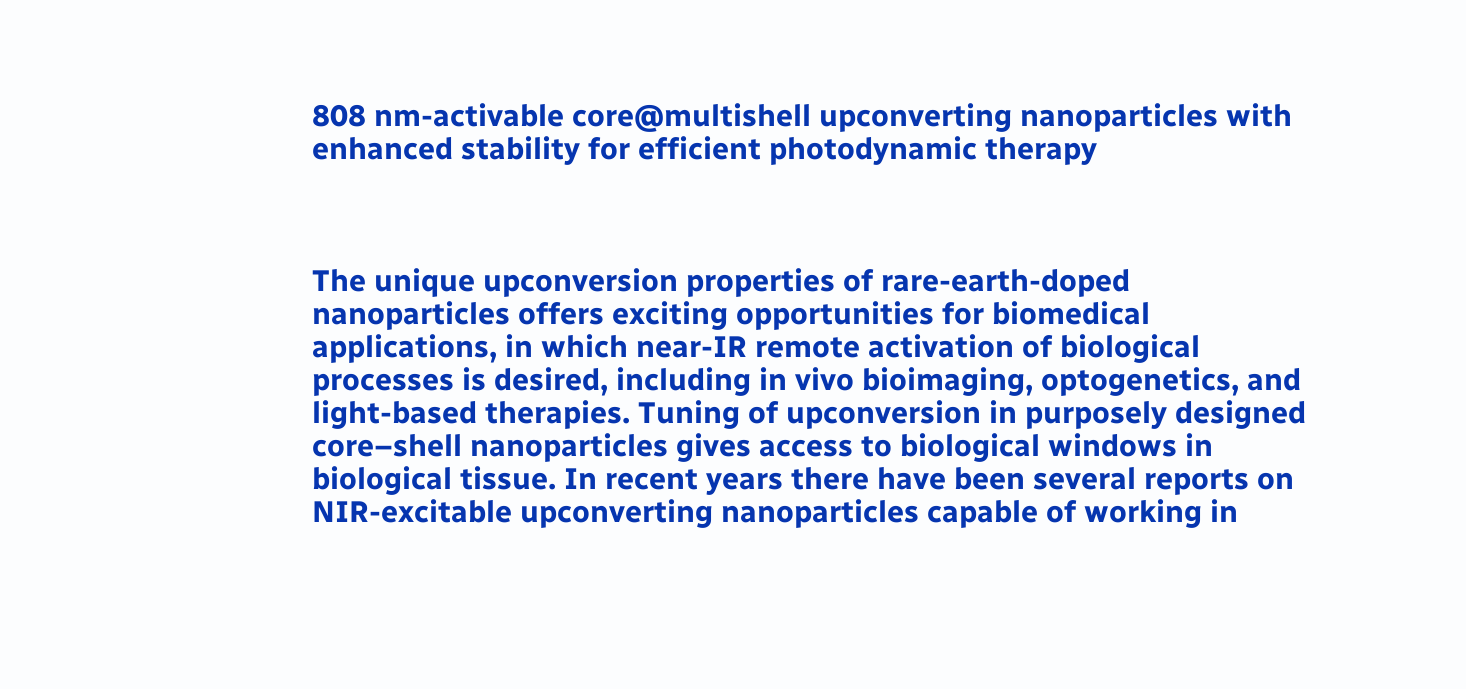808 nm-activable core@multishell upconverting nanoparticles with enhanced stability for efficient photodynamic therapy



The unique upconversion properties of rare-earth-doped nanoparticles offers exciting opportunities for biomedical applications, in which near-IR remote activation of biological processes is desired, including in vivo bioimaging, optogenetics, and light-based therapies. Tuning of upconversion in purposely designed core–shell nanoparticles gives access to biological windows in biological tissue. In recent years there have been several reports on NIR-excitable upconverting nanoparticles capable of working in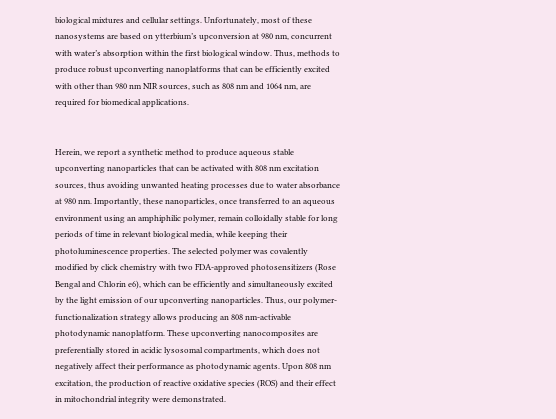biological mixtures and cellular settings. Unfortunately, most of these nanosystems are based on ytterbium’s upconversion at 980 nm, concurrent with water’s absorption within the first biological window. Thus, methods to produce robust upconverting nanoplatforms that can be efficiently excited with other than 980 nm NIR sources, such as 808 nm and 1064 nm, are required for biomedical applications.


Herein, we report a synthetic method to produce aqueous stable upconverting nanoparticles that can be activated with 808 nm excitation sources, thus avoiding unwanted heating processes due to water absorbance at 980 nm. Importantly, these nanoparticles, once transferred to an aqueous environment using an amphiphilic polymer, remain colloidally stable for long periods of time in relevant biological media, while keeping their photoluminescence properties. The selected polymer was covalently modified by click chemistry with two FDA-approved photosensitizers (Rose Bengal and Chlorin e6), which can be efficiently and simultaneously excited by the light emission of our upconverting nanoparticles. Thus, our polymer-functionalization strategy allows producing an 808 nm-activable photodynamic nanoplatform. These upconverting nanocomposites are preferentially stored in acidic lysosomal compartments, which does not negatively affect their performance as photodynamic agents. Upon 808 nm excitation, the production of reactive oxidative species (ROS) and their effect in mitochondrial integrity were demonstrated.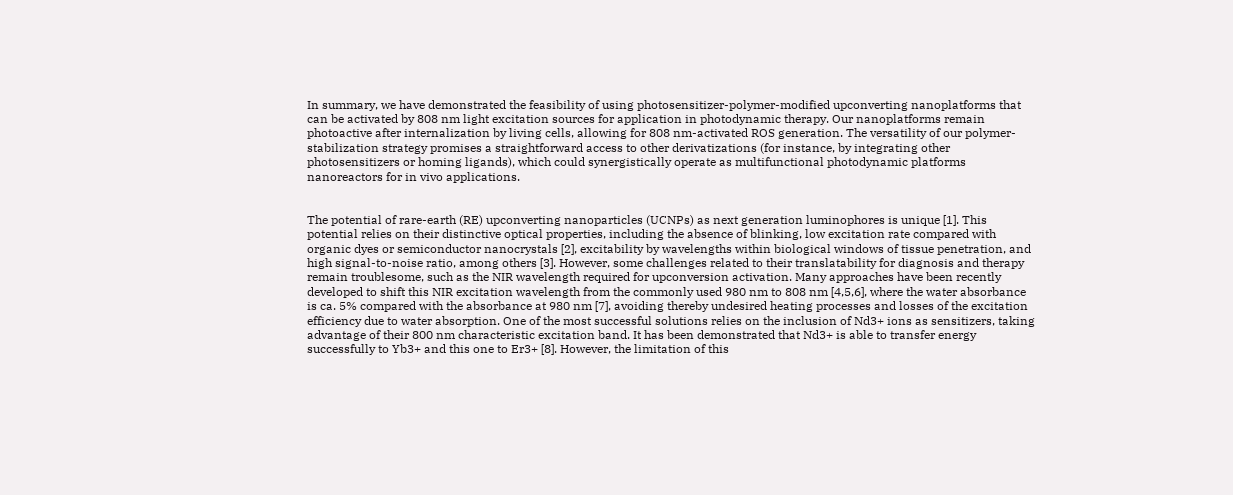In summary, we have demonstrated the feasibility of using photosensitizer-polymer-modified upconverting nanoplatforms that can be activated by 808 nm light excitation sources for application in photodynamic therapy. Our nanoplatforms remain photoactive after internalization by living cells, allowing for 808 nm-activated ROS generation. The versatility of our polymer-stabilization strategy promises a straightforward access to other derivatizations (for instance, by integrating other photosensitizers or homing ligands), which could synergistically operate as multifunctional photodynamic platforms nanoreactors for in vivo applications.


The potential of rare-earth (RE) upconverting nanoparticles (UCNPs) as next generation luminophores is unique [1]. This potential relies on their distinctive optical properties, including the absence of blinking, low excitation rate compared with organic dyes or semiconductor nanocrystals [2], excitability by wavelengths within biological windows of tissue penetration, and high signal-to-noise ratio, among others [3]. However, some challenges related to their translatability for diagnosis and therapy remain troublesome, such as the NIR wavelength required for upconversion activation. Many approaches have been recently developed to shift this NIR excitation wavelength from the commonly used 980 nm to 808 nm [4,5,6], where the water absorbance is ca. 5% compared with the absorbance at 980 nm [7], avoiding thereby undesired heating processes and losses of the excitation efficiency due to water absorption. One of the most successful solutions relies on the inclusion of Nd3+ ions as sensitizers, taking advantage of their 800 nm characteristic excitation band. It has been demonstrated that Nd3+ is able to transfer energy successfully to Yb3+ and this one to Er3+ [8]. However, the limitation of this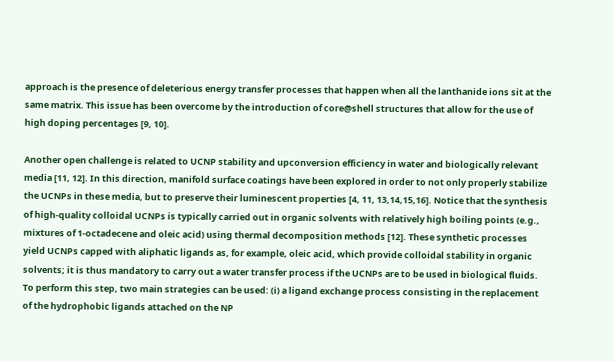approach is the presence of deleterious energy transfer processes that happen when all the lanthanide ions sit at the same matrix. This issue has been overcome by the introduction of core@shell structures that allow for the use of high doping percentages [9, 10].

Another open challenge is related to UCNP stability and upconversion efficiency in water and biologically relevant media [11, 12]. In this direction, manifold surface coatings have been explored in order to not only properly stabilize the UCNPs in these media, but to preserve their luminescent properties [4, 11, 13,14,15,16]. Notice that the synthesis of high-quality colloidal UCNPs is typically carried out in organic solvents with relatively high boiling points (e.g., mixtures of 1-octadecene and oleic acid) using thermal decomposition methods [12]. These synthetic processes yield UCNPs capped with aliphatic ligands as, for example, oleic acid, which provide colloidal stability in organic solvents; it is thus mandatory to carry out a water transfer process if the UCNPs are to be used in biological fluids. To perform this step, two main strategies can be used: (i) a ligand exchange process consisting in the replacement of the hydrophobic ligands attached on the NP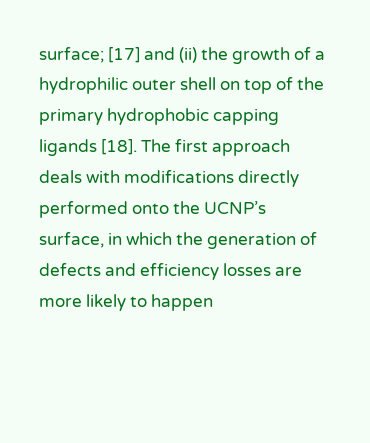surface; [17] and (ii) the growth of a hydrophilic outer shell on top of the primary hydrophobic capping ligands [18]. The first approach deals with modifications directly performed onto the UCNP’s surface, in which the generation of defects and efficiency losses are more likely to happen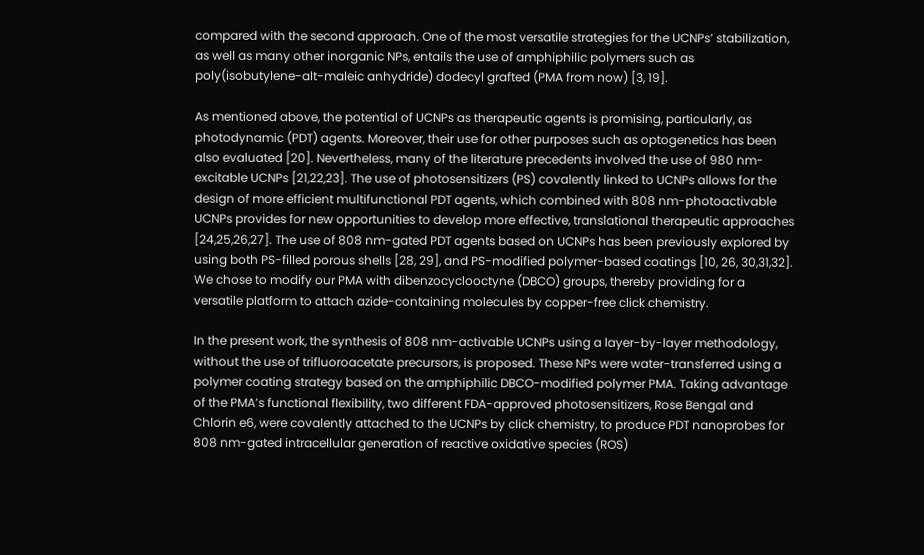compared with the second approach. One of the most versatile strategies for the UCNPs’ stabilization, as well as many other inorganic NPs, entails the use of amphiphilic polymers such as poly(isobutylene-alt-maleic anhydride) dodecyl grafted (PMA from now) [3, 19].

As mentioned above, the potential of UCNPs as therapeutic agents is promising, particularly, as photodynamic (PDT) agents. Moreover, their use for other purposes such as optogenetics has been also evaluated [20]. Nevertheless, many of the literature precedents involved the use of 980 nm-excitable UCNPs [21,22,23]. The use of photosensitizers (PS) covalently linked to UCNPs allows for the design of more efficient multifunctional PDT agents, which combined with 808 nm-photoactivable UCNPs provides for new opportunities to develop more effective, translational therapeutic approaches [24,25,26,27]. The use of 808 nm-gated PDT agents based on UCNPs has been previously explored by using both PS-filled porous shells [28, 29], and PS-modified polymer-based coatings [10, 26, 30,31,32]. We chose to modify our PMA with dibenzocyclooctyne (DBCO) groups, thereby providing for a versatile platform to attach azide-containing molecules by copper-free click chemistry.

In the present work, the synthesis of 808 nm-activable UCNPs using a layer-by-layer methodology, without the use of trifluoroacetate precursors, is proposed. These NPs were water-transferred using a polymer coating strategy based on the amphiphilic DBCO-modified polymer PMA. Taking advantage of the PMA’s functional flexibility, two different FDA-approved photosensitizers, Rose Bengal and Chlorin e6, were covalently attached to the UCNPs by click chemistry, to produce PDT nanoprobes for 808 nm-gated intracellular generation of reactive oxidative species (ROS)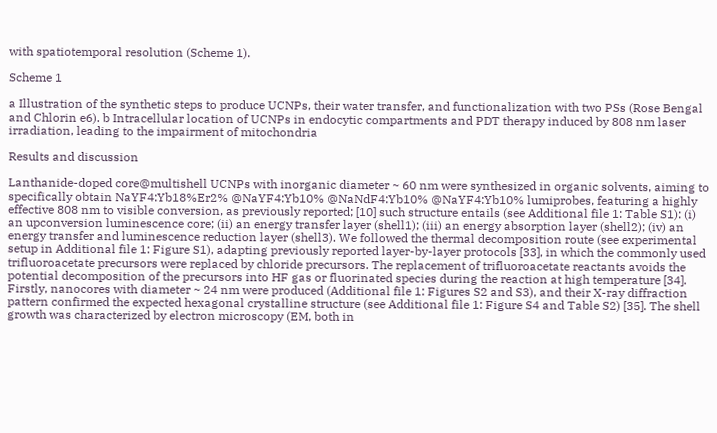with spatiotemporal resolution (Scheme 1).

Scheme 1

a Illustration of the synthetic steps to produce UCNPs, their water transfer, and functionalization with two PSs (Rose Bengal and Chlorin e6). b Intracellular location of UCNPs in endocytic compartments and PDT therapy induced by 808 nm laser irradiation, leading to the impairment of mitochondria

Results and discussion

Lanthanide-doped core@multishell UCNPs with inorganic diameter ~ 60 nm were synthesized in organic solvents, aiming to specifically obtain NaYF4:Yb18%Er2% @NaYF4:Yb10% @NaNdF4:Yb10% @NaYF4:Yb10% lumiprobes, featuring a highly effective 808 nm to visible conversion, as previously reported; [10] such structure entails (see Additional file 1: Table S1): (i) an upconversion luminescence core; (ii) an energy transfer layer (shell1); (iii) an energy absorption layer (shell2); (iv) an energy transfer and luminescence reduction layer (shell3). We followed the thermal decomposition route (see experimental setup in Additional file 1: Figure S1), adapting previously reported layer-by-layer protocols [33], in which the commonly used trifluoroacetate precursors were replaced by chloride precursors. The replacement of trifluoroacetate reactants avoids the potential decomposition of the precursors into HF gas or fluorinated species during the reaction at high temperature [34]. Firstly, nanocores with diameter ~ 24 nm were produced (Additional file 1: Figures S2 and S3), and their X-ray diffraction pattern confirmed the expected hexagonal crystalline structure (see Additional file 1: Figure S4 and Table S2) [35]. The shell growth was characterized by electron microscopy (EM, both in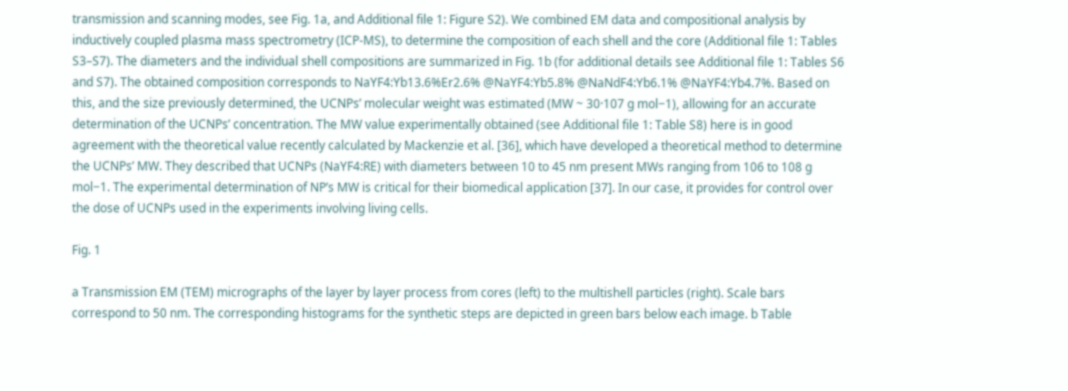transmission and scanning modes, see Fig. 1a, and Additional file 1: Figure S2). We combined EM data and compositional analysis by inductively coupled plasma mass spectrometry (ICP-MS), to determine the composition of each shell and the core (Additional file 1: Tables S3–S7). The diameters and the individual shell compositions are summarized in Fig. 1b (for additional details see Additional file 1: Tables S6 and S7). The obtained composition corresponds to NaYF4:Yb13.6%Er2.6% @NaYF4:Yb5.8% @NaNdF4:Yb6.1% @NaYF4:Yb4.7%. Based on this, and the size previously determined, the UCNPs’ molecular weight was estimated (MW ~ 30·107 g mol−1), allowing for an accurate determination of the UCNPs’ concentration. The MW value experimentally obtained (see Additional file 1: Table S8) here is in good agreement with the theoretical value recently calculated by Mackenzie et al. [36], which have developed a theoretical method to determine the UCNPs’ MW. They described that UCNPs (NaYF4:RE) with diameters between 10 to 45 nm present MWs ranging from 106 to 108 g mol−1. The experimental determination of NP’s MW is critical for their biomedical application [37]. In our case, it provides for control over the dose of UCNPs used in the experiments involving living cells.

Fig. 1

a Transmission EM (TEM) micrographs of the layer by layer process from cores (left) to the multishell particles (right). Scale bars correspond to 50 nm. The corresponding histograms for the synthetic steps are depicted in green bars below each image. b Table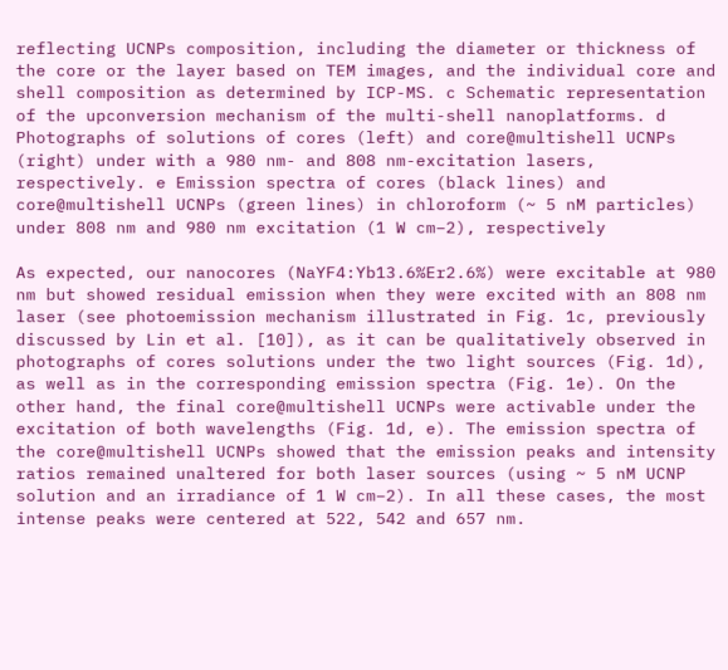reflecting UCNPs composition, including the diameter or thickness of the core or the layer based on TEM images, and the individual core and shell composition as determined by ICP-MS. c Schematic representation of the upconversion mechanism of the multi-shell nanoplatforms. d Photographs of solutions of cores (left) and core@multishell UCNPs (right) under with a 980 nm- and 808 nm-excitation lasers, respectively. e Emission spectra of cores (black lines) and core@multishell UCNPs (green lines) in chloroform (~ 5 nM particles) under 808 nm and 980 nm excitation (1 W cm−2), respectively

As expected, our nanocores (NaYF4:Yb13.6%Er2.6%) were excitable at 980 nm but showed residual emission when they were excited with an 808 nm laser (see photoemission mechanism illustrated in Fig. 1c, previously discussed by Lin et al. [10]), as it can be qualitatively observed in photographs of cores solutions under the two light sources (Fig. 1d), as well as in the corresponding emission spectra (Fig. 1e). On the other hand, the final core@multishell UCNPs were activable under the excitation of both wavelengths (Fig. 1d, e). The emission spectra of the core@multishell UCNPs showed that the emission peaks and intensity ratios remained unaltered for both laser sources (using ~ 5 nM UCNP solution and an irradiance of 1 W cm−2). In all these cases, the most intense peaks were centered at 522, 542 and 657 nm.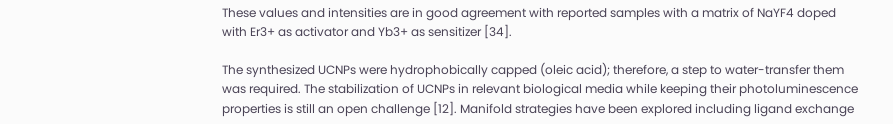These values and intensities are in good agreement with reported samples with a matrix of NaYF4 doped with Er3+ as activator and Yb3+ as sensitizer [34].

The synthesized UCNPs were hydrophobically capped (oleic acid); therefore, a step to water-transfer them was required. The stabilization of UCNPs in relevant biological media while keeping their photoluminescence properties is still an open challenge [12]. Manifold strategies have been explored including ligand exchange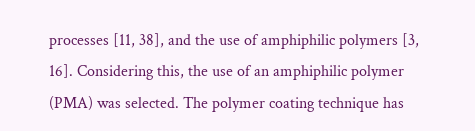processes [11, 38], and the use of amphiphilic polymers [3, 16]. Considering this, the use of an amphiphilic polymer (PMA) was selected. The polymer coating technique has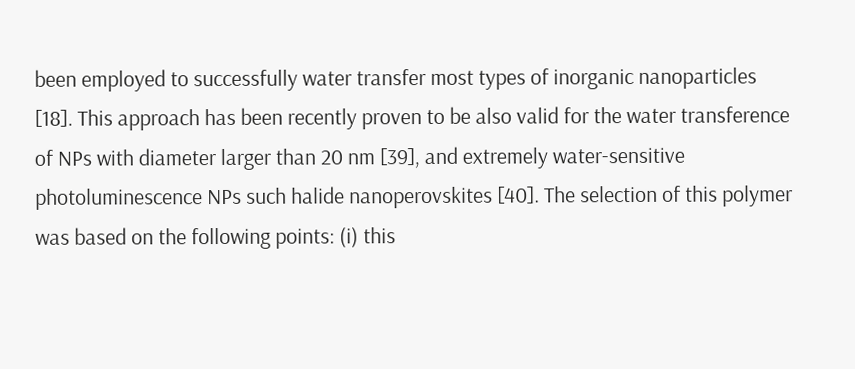been employed to successfully water transfer most types of inorganic nanoparticles [18]. This approach has been recently proven to be also valid for the water transference of NPs with diameter larger than 20 nm [39], and extremely water-sensitive photoluminescence NPs such halide nanoperovskites [40]. The selection of this polymer was based on the following points: (i) this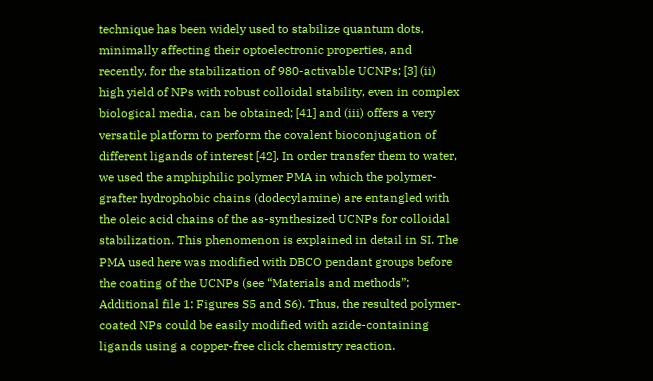technique has been widely used to stabilize quantum dots, minimally affecting their optoelectronic properties, and recently, for the stabilization of 980-activable UCNPs; [3] (ii) high yield of NPs with robust colloidal stability, even in complex biological media, can be obtained; [41] and (iii) offers a very versatile platform to perform the covalent bioconjugation of different ligands of interest [42]. In order transfer them to water, we used the amphiphilic polymer PMA in which the polymer-grafter hydrophobic chains (dodecylamine) are entangled with the oleic acid chains of the as-synthesized UCNPs for colloidal stabilization. This phenomenon is explained in detail in SI. The PMA used here was modified with DBCO pendant groups before the coating of the UCNPs (see “Materials and methods”; Additional file 1: Figures S5 and S6). Thus, the resulted polymer-coated NPs could be easily modified with azide-containing ligands using a copper-free click chemistry reaction.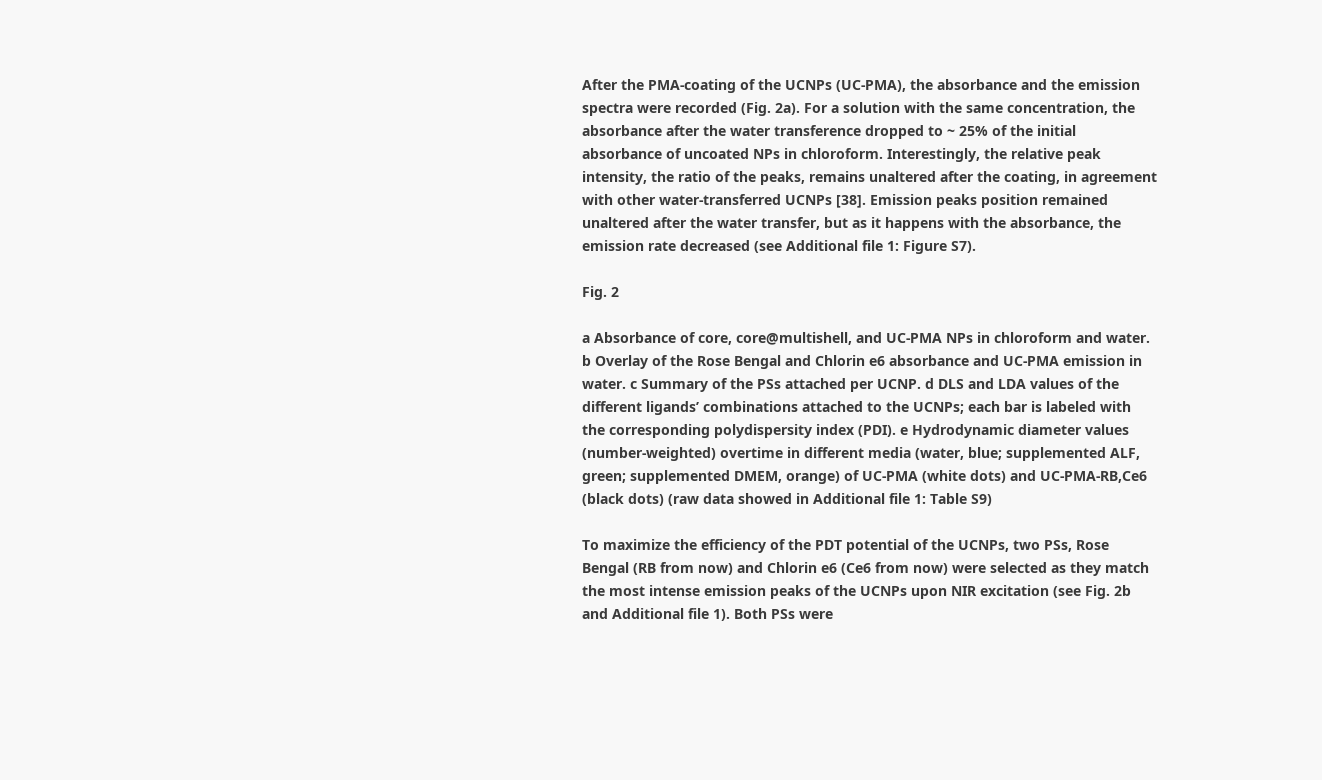After the PMA-coating of the UCNPs (UC-PMA), the absorbance and the emission spectra were recorded (Fig. 2a). For a solution with the same concentration, the absorbance after the water transference dropped to ~ 25% of the initial absorbance of uncoated NPs in chloroform. Interestingly, the relative peak intensity, the ratio of the peaks, remains unaltered after the coating, in agreement with other water-transferred UCNPs [38]. Emission peaks position remained unaltered after the water transfer, but as it happens with the absorbance, the emission rate decreased (see Additional file 1: Figure S7).

Fig. 2

a Absorbance of core, core@multishell, and UC-PMA NPs in chloroform and water. b Overlay of the Rose Bengal and Chlorin e6 absorbance and UC-PMA emission in water. c Summary of the PSs attached per UCNP. d DLS and LDA values of the different ligands’ combinations attached to the UCNPs; each bar is labeled with the corresponding polydispersity index (PDI). e Hydrodynamic diameter values (number-weighted) overtime in different media (water, blue; supplemented ALF, green; supplemented DMEM, orange) of UC-PMA (white dots) and UC-PMA-RB,Ce6 (black dots) (raw data showed in Additional file 1: Table S9)

To maximize the efficiency of the PDT potential of the UCNPs, two PSs, Rose Bengal (RB from now) and Chlorin e6 (Ce6 from now) were selected as they match the most intense emission peaks of the UCNPs upon NIR excitation (see Fig. 2b and Additional file 1). Both PSs were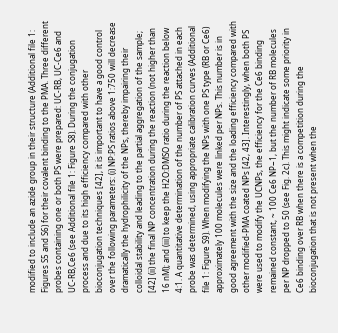modified to include an azide group in their structure (Additional file 1: Figures S5 and S6) for their covalent binding to the PMA. Three different probes containing one or both PS were prepared: UC-RB, UC-Ce6 and UC-RB,Ce6 (see Additional file 1: Figure S8). During the conjugation process and due to its high efficiency compared with other bioconjugation techniques [42], it is important to have a good control over the following parameters: (i) NP:PS ratios above 1:750 will decrease dramatically the hydrophilicity of the NPs, thereby impairing their colloidal stability and leading to the partial aggregation of the sample; [42] (ii) the final NP concentration during the reaction (not higher than 16 nM); and (iii) to keep the H2O:DMSO ratio during the reaction below 4:1. A quantitative determination of the number of PS attached in each probe was determined, using appropriate calibration curves (Additional file 1: Figure S9). When modifying the NPs with one PS type (RB or Ce6) approximately 100 molecules were linked per NPs. This number is in good agreement with the size and the loading efficiency compared with other modified-PMA coated NPs [42, 43]. Interestingly, when both PS were used to modify the UCNPs, the efficiency for the Ce6 binding remained constant, ~ 100 Ce6 NP−1, but the number of RB molecules per NP dropped to 50 (see Fig. 2c). This might indicate some priority in Ce6 binding over RB when there is a competition during the bioconjugation that is not present when the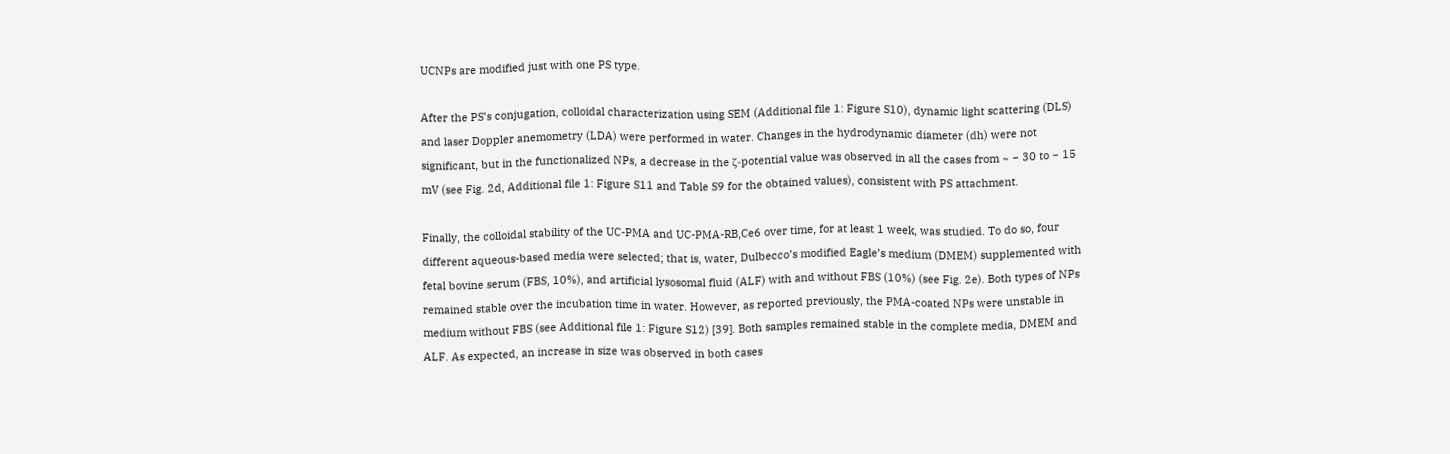UCNPs are modified just with one PS type.

After the PS’s conjugation, colloidal characterization using SEM (Additional file 1: Figure S10), dynamic light scattering (DLS) and laser Doppler anemometry (LDA) were performed in water. Changes in the hydrodynamic diameter (dh) were not significant, but in the functionalized NPs, a decrease in the ζ-potential value was observed in all the cases from ~ − 30 to − 15 mV (see Fig. 2d, Additional file 1: Figure S11 and Table S9 for the obtained values), consistent with PS attachment.

Finally, the colloidal stability of the UC-PMA and UC-PMA-RB,Ce6 over time, for at least 1 week, was studied. To do so, four different aqueous-based media were selected; that is, water, Dulbecco’s modified Eagle’s medium (DMEM) supplemented with fetal bovine serum (FBS, 10%), and artificial lysosomal fluid (ALF) with and without FBS (10%) (see Fig. 2e). Both types of NPs remained stable over the incubation time in water. However, as reported previously, the PMA-coated NPs were unstable in medium without FBS (see Additional file 1: Figure S12) [39]. Both samples remained stable in the complete media, DMEM and ALF. As expected, an increase in size was observed in both cases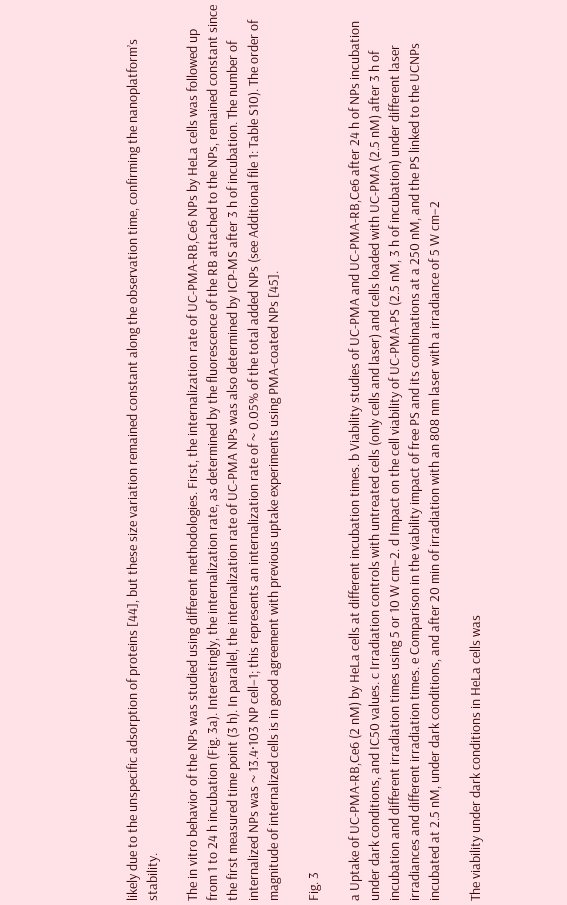likely due to the unspecific adsorption of proteins [44], but these size variation remained constant along the observation time, confirming the nanoplatform’s stability.

The in vitro behavior of the NPs was studied using different methodologies. First, the internalization rate of UC-PMA-RB,Ce6 NPs by HeLa cells was followed up from 1 to 24 h incubation (Fig. 3a). Interestingly, the internalization rate, as determined by the fluorescence of the RB attached to the NPs, remained constant since the first measured time point (3 h). In parallel, the internalization rate of UC-PMA NPs was also determined by ICP-MS after 3 h of incubation. The number of internalized NPs was ~ 13.4·103 NP cell−1; this represents an internalization rate of ~ 0.05% of the total added NPs (see Additional file 1: Table S10). The order of magnitude of internalized cells is in good agreement with previous uptake experiments using PMA-coated NPs [45].

Fig. 3

a Uptake of UC-PMA-RB,Ce6 (2 nM) by HeLa cells at different incubation times. b Viability studies of UC-PMA and UC-PMA-RB,Ce6 after 24 h of NPs incubation under dark conditions, and IC50 values. c Irradiation controls with untreated cells (only cells and laser) and cells loaded with UC-PMA (2.5 nM) after 3 h of incubation and different irradiation times using 5 or 10 W cm−2. d Impact on the cell viability of UC-PMA-PS (2.5 nM, 3 h of incubation) under different laser irradiances and different irradiation times. e Comparison in the viability impact of free PS and its combinations at a 250 nM, and the PS linked to the UCNPs incubated at 2.5 nM, under dark conditions, and after 20 min of irradiation with an 808 nm laser with a irradiance of 5 W cm−2

The viability under dark conditions in HeLa cells was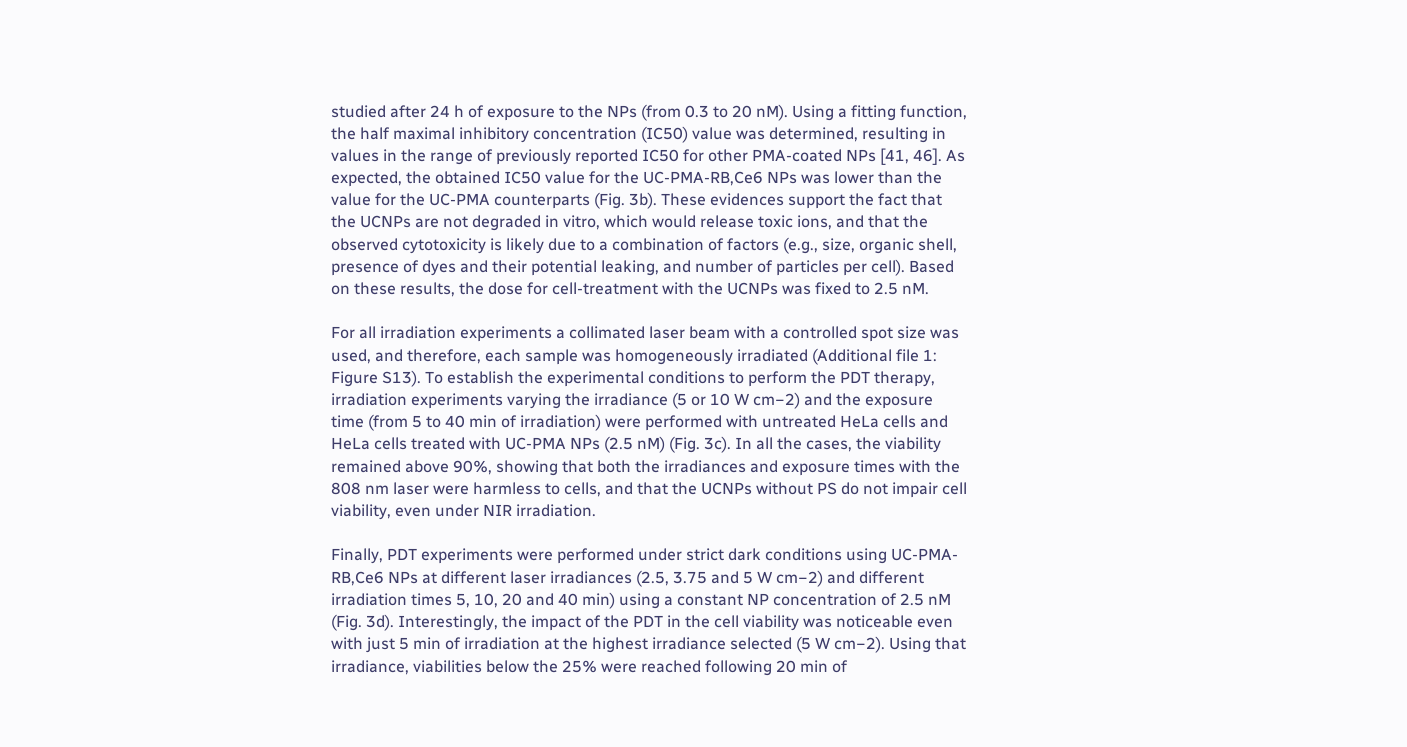studied after 24 h of exposure to the NPs (from 0.3 to 20 nM). Using a fitting function, the half maximal inhibitory concentration (IC50) value was determined, resulting in values in the range of previously reported IC50 for other PMA-coated NPs [41, 46]. As expected, the obtained IC50 value for the UC-PMA-RB,Ce6 NPs was lower than the value for the UC-PMA counterparts (Fig. 3b). These evidences support the fact that the UCNPs are not degraded in vitro, which would release toxic ions, and that the observed cytotoxicity is likely due to a combination of factors (e.g., size, organic shell, presence of dyes and their potential leaking, and number of particles per cell). Based on these results, the dose for cell-treatment with the UCNPs was fixed to 2.5 nM.

For all irradiation experiments a collimated laser beam with a controlled spot size was used, and therefore, each sample was homogeneously irradiated (Additional file 1: Figure S13). To establish the experimental conditions to perform the PDT therapy, irradiation experiments varying the irradiance (5 or 10 W cm−2) and the exposure time (from 5 to 40 min of irradiation) were performed with untreated HeLa cells and HeLa cells treated with UC-PMA NPs (2.5 nM) (Fig. 3c). In all the cases, the viability remained above 90%, showing that both the irradiances and exposure times with the 808 nm laser were harmless to cells, and that the UCNPs without PS do not impair cell viability, even under NIR irradiation.

Finally, PDT experiments were performed under strict dark conditions using UC-PMA-RB,Ce6 NPs at different laser irradiances (2.5, 3.75 and 5 W cm−2) and different irradiation times 5, 10, 20 and 40 min) using a constant NP concentration of 2.5 nM (Fig. 3d). Interestingly, the impact of the PDT in the cell viability was noticeable even with just 5 min of irradiation at the highest irradiance selected (5 W cm−2). Using that irradiance, viabilities below the 25% were reached following 20 min of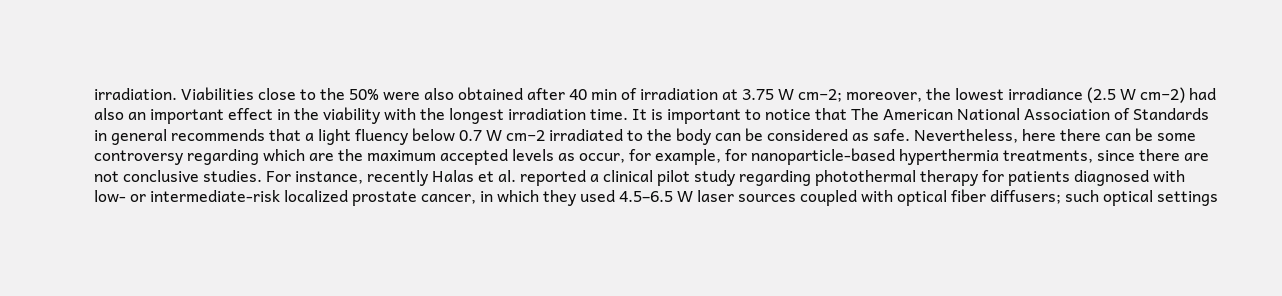irradiation. Viabilities close to the 50% were also obtained after 40 min of irradiation at 3.75 W cm−2; moreover, the lowest irradiance (2.5 W cm−2) had also an important effect in the viability with the longest irradiation time. It is important to notice that The American National Association of Standards in general recommends that a light fluency below 0.7 W cm−2 irradiated to the body can be considered as safe. Nevertheless, here there can be some controversy regarding which are the maximum accepted levels as occur, for example, for nanoparticle-based hyperthermia treatments, since there are not conclusive studies. For instance, recently Halas et al. reported a clinical pilot study regarding photothermal therapy for patients diagnosed with low- or intermediate-risk localized prostate cancer, in which they used 4.5–6.5 W laser sources coupled with optical fiber diffusers; such optical settings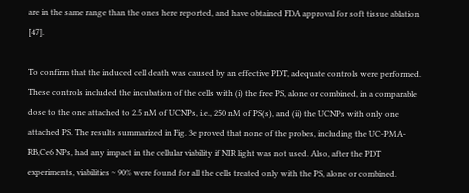are in the same range than the ones here reported, and have obtained FDA approval for soft tissue ablation [47].

To confirm that the induced cell death was caused by an effective PDT, adequate controls were performed. These controls included the incubation of the cells with (i) the free PS, alone or combined, in a comparable dose to the one attached to 2.5 nM of UCNPs, i.e., 250 nM of PS(s), and (ii) the UCNPs with only one attached PS. The results summarized in Fig. 3e proved that none of the probes, including the UC-PMA-RB,Ce6 NPs, had any impact in the cellular viability if NIR light was not used. Also, after the PDT experiments, viabilities ~ 90% were found for all the cells treated only with the PS, alone or combined.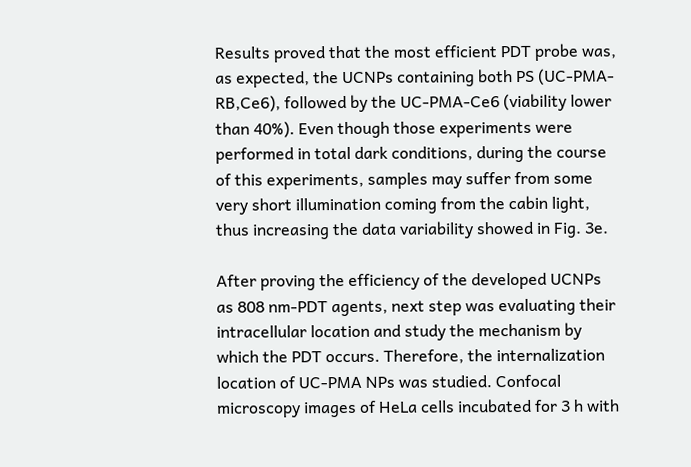Results proved that the most efficient PDT probe was, as expected, the UCNPs containing both PS (UC-PMA-RB,Ce6), followed by the UC-PMA-Ce6 (viability lower than 40%). Even though those experiments were performed in total dark conditions, during the course of this experiments, samples may suffer from some very short illumination coming from the cabin light, thus increasing the data variability showed in Fig. 3e.

After proving the efficiency of the developed UCNPs as 808 nm-PDT agents, next step was evaluating their intracellular location and study the mechanism by which the PDT occurs. Therefore, the internalization location of UC-PMA NPs was studied. Confocal microscopy images of HeLa cells incubated for 3 h with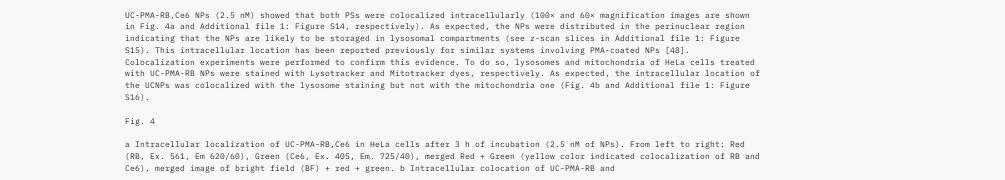UC-PMA-RB,Ce6 NPs (2.5 nM) showed that both PSs were colocalized intracellularly (100× and 60× magnification images are shown in Fig. 4a and Additional file 1: Figure S14, respectively). As expected, the NPs were distributed in the perinuclear region indicating that the NPs are likely to be storaged in lysosomal compartments (see z-scan slices in Additional file 1: Figure S15). This intracellular location has been reported previously for similar systems involving PMA-coated NPs [48]. Colocalization experiments were performed to confirm this evidence. To do so, lysosomes and mitochondria of HeLa cells treated with UC-PMA-RB NPs were stained with Lysotracker and Mitotracker dyes, respectively. As expected, the intracellular location of the UCNPs was colocalized with the lysosome staining but not with the mitochondria one (Fig. 4b and Additional file 1: Figure S16).

Fig. 4

a Intracellular localization of UC-PMA-RB,Ce6 in HeLa cells after 3 h of incubation (2.5 nM of NPs). From left to right: Red (RB, Ex. 561, Em 620/60), Green (Ce6, Ex. 405, Em. 725/40), merged Red + Green (yellow color indicated colocalization of RB and Ce6), merged image of bright field (BF) + red + green. b Intracellular colocation of UC-PMA-RB and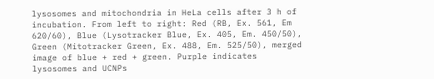lysosomes and mitochondria in HeLa cells after 3 h of incubation. From left to right: Red (RB, Ex. 561, Em 620/60), Blue (Lysotracker Blue, Ex. 405, Em. 450/50), Green (Mitotracker Green, Ex. 488, Em. 525/50), merged image of blue + red + green. Purple indicates lysosomes and UCNPs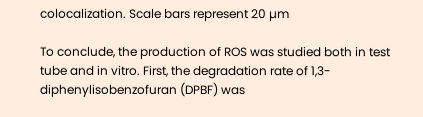colocalization. Scale bars represent 20 µm

To conclude, the production of ROS was studied both in test tube and in vitro. First, the degradation rate of 1,3-diphenylisobenzofuran (DPBF) was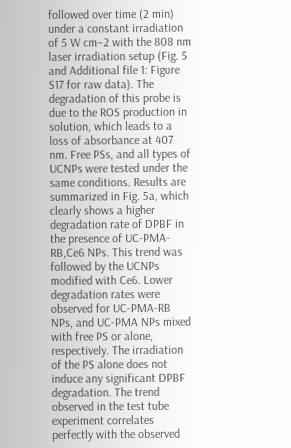followed over time (2 min) under a constant irradiation of 5 W cm−2 with the 808 nm laser irradiation setup (Fig. 5 and Additional file 1: Figure S17 for raw data). The degradation of this probe is due to the ROS production in solution, which leads to a loss of absorbance at 407 nm. Free PSs, and all types of UCNPs were tested under the same conditions. Results are summarized in Fig. 5a, which clearly shows a higher degradation rate of DPBF in the presence of UC-PMA-RB,Ce6 NPs. This trend was followed by the UCNPs modified with Ce6. Lower degradation rates were observed for UC-PMA-RB NPs, and UC-PMA NPs mixed with free PS or alone, respectively. The irradiation of the PS alone does not induce any significant DPBF degradation. The trend observed in the test tube experiment correlates perfectly with the observed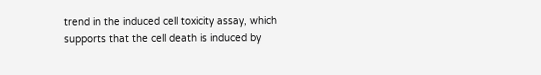trend in the induced cell toxicity assay, which supports that the cell death is induced by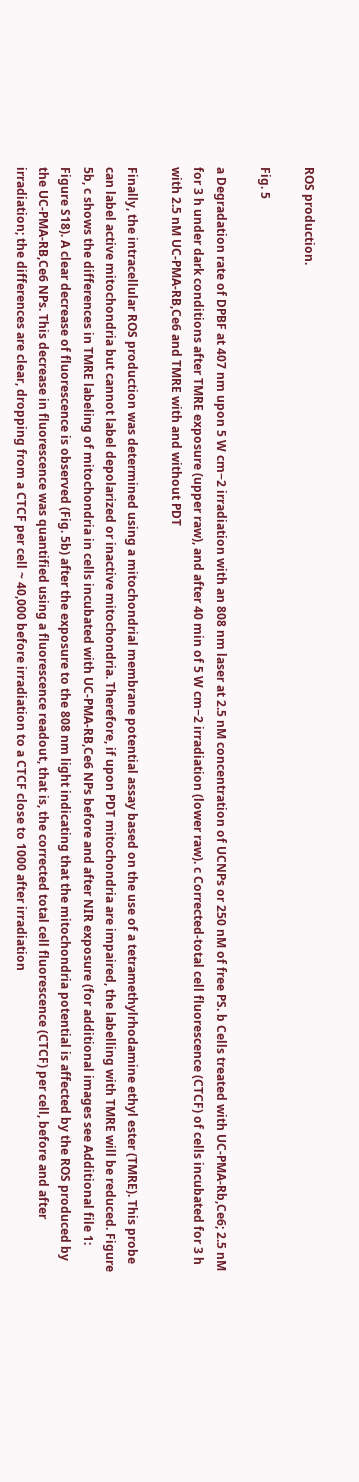ROS production.

Fig. 5

a Degradation rate of DPBF at 407 nm upon 5 W cm−2 irradiation with an 808 nm laser at 2.5 nM concentration of UCNPs or 250 nM of free PS. b Cells treated with UC-PMA-Rb,Ce6; 2.5 nM for 3 h under dark conditions after TMRE exposure (upper raw), and after 40 min of 5 W cm−2 irradiation (lower raw). c Corrected-total cell fluorescence (CTCF) of cells incubated for 3 h with 2.5 nM UC-PMA-RB,Ce6 and TMRE with and without PDT

Finally, the intracellular ROS production was determined using a mitochondrial membrane potential assay based on the use of a tetramethylrhodamine ethyl ester (TMRE). This probe can label active mitochondria but cannot label depolarized or inactive mitochondria. Therefore, if upon PDT mitochondria are impaired, the labelling with TMRE will be reduced. Figure 5b, c shows the differences in TMRE labeling of mitochondria in cells incubated with UC-PMA-RB,Ce6 NPs before and after NIR exposure (for additional images see Additional file 1: Figure S18). A clear decrease of fluorescence is observed (Fig. 5b) after the exposure to the 808 nm light indicating that the mitochondria potential is affected by the ROS produced by the UC-PMA-RB,Ce6 NPs. This decrease in fluorescence was quantified using a fluorescence readout, that is, the corrected total cell fluorescence (CTCF) per cell, before and after irradiation; the differences are clear, dropping from a CTCF per cell ~ 40,000 before irradiation to a CTCF close to 1000 after irradiation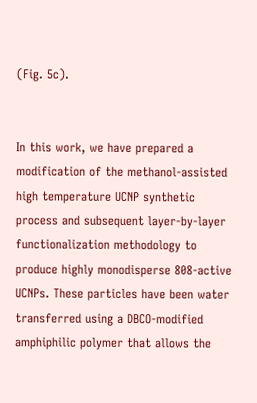(Fig. 5c).


In this work, we have prepared a modification of the methanol-assisted high temperature UCNP synthetic process and subsequent layer-by-layer functionalization methodology to produce highly monodisperse 808-active UCNPs. These particles have been water transferred using a DBCO-modified amphiphilic polymer that allows the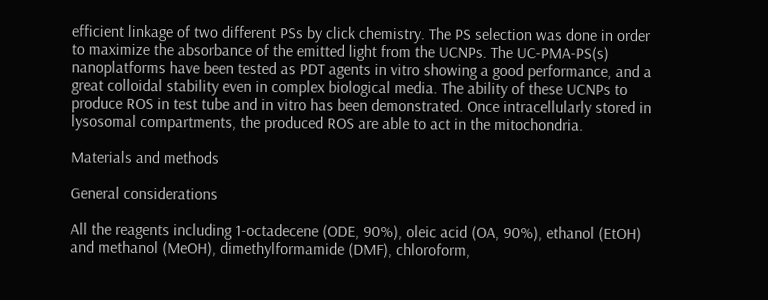efficient linkage of two different PSs by click chemistry. The PS selection was done in order to maximize the absorbance of the emitted light from the UCNPs. The UC-PMA-PS(s) nanoplatforms have been tested as PDT agents in vitro showing a good performance, and a great colloidal stability even in complex biological media. The ability of these UCNPs to produce ROS in test tube and in vitro has been demonstrated. Once intracellularly stored in lysosomal compartments, the produced ROS are able to act in the mitochondria.

Materials and methods

General considerations

All the reagents including 1-octadecene (ODE, 90%), oleic acid (OA, 90%), ethanol (EtOH) and methanol (MeOH), dimethylformamide (DMF), chloroform,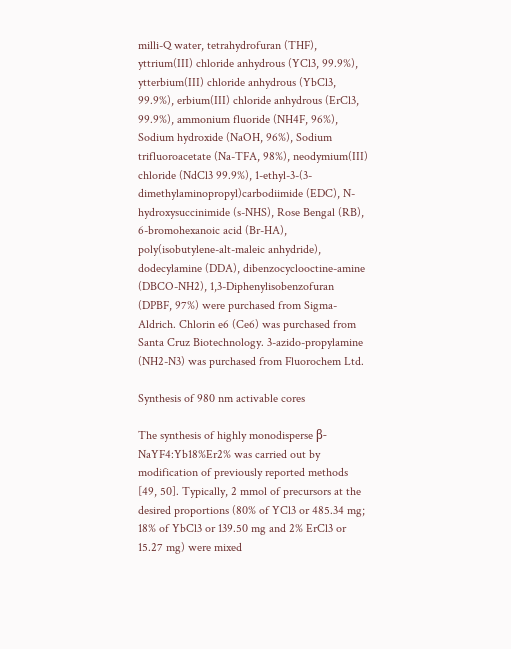milli-Q water, tetrahydrofuran (THF), yttrium(III) chloride anhydrous (YCl3, 99.9%), ytterbium(III) chloride anhydrous (YbCl3, 99.9%), erbium(III) chloride anhydrous (ErCl3, 99.9%), ammonium fluoride (NH4F, 96%), Sodium hydroxide (NaOH, 96%), Sodium trifluoroacetate (Na-TFA, 98%), neodymium(III) chloride (NdCl3 99.9%), 1-ethyl-3-(3-dimethylaminopropyl)carbodiimide (EDC), N-hydroxysuccinimide (s-NHS), Rose Bengal (RB), 6-bromohexanoic acid (Br-HA), poly(isobutylene-alt-maleic anhydride), dodecylamine (DDA), dibenzocyclooctine-amine (DBCO-NH2), 1,3-Diphenylisobenzofuran (DPBF, 97%) were purchased from Sigma-Aldrich. Chlorin e6 (Ce6) was purchased from Santa Cruz Biotechnology. 3-azido-propylamine (NH2-N3) was purchased from Fluorochem Ltd.

Synthesis of 980 nm activable cores

The synthesis of highly monodisperse β-NaYF4:Yb18%Er2% was carried out by modification of previously reported methods [49, 50]. Typically, 2 mmol of precursors at the desired proportions (80% of YCl3 or 485.34 mg; 18% of YbCl3 or 139.50 mg and 2% ErCl3 or 15.27 mg) were mixed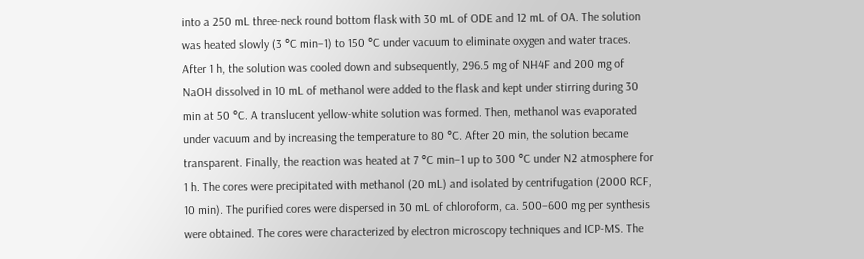into a 250 mL three-neck round bottom flask with 30 mL of ODE and 12 mL of OA. The solution was heated slowly (3 °C min−1) to 150 °C under vacuum to eliminate oxygen and water traces. After 1 h, the solution was cooled down and subsequently, 296.5 mg of NH4F and 200 mg of NaOH dissolved in 10 mL of methanol were added to the flask and kept under stirring during 30 min at 50 °C. A translucent yellow-white solution was formed. Then, methanol was evaporated under vacuum and by increasing the temperature to 80 °C. After 20 min, the solution became transparent. Finally, the reaction was heated at 7 °C min−1 up to 300 °C under N2 atmosphere for 1 h. The cores were precipitated with methanol (20 mL) and isolated by centrifugation (2000 RCF, 10 min). The purified cores were dispersed in 30 mL of chloroform, ca. 500–600 mg per synthesis were obtained. The cores were characterized by electron microscopy techniques and ICP-MS. The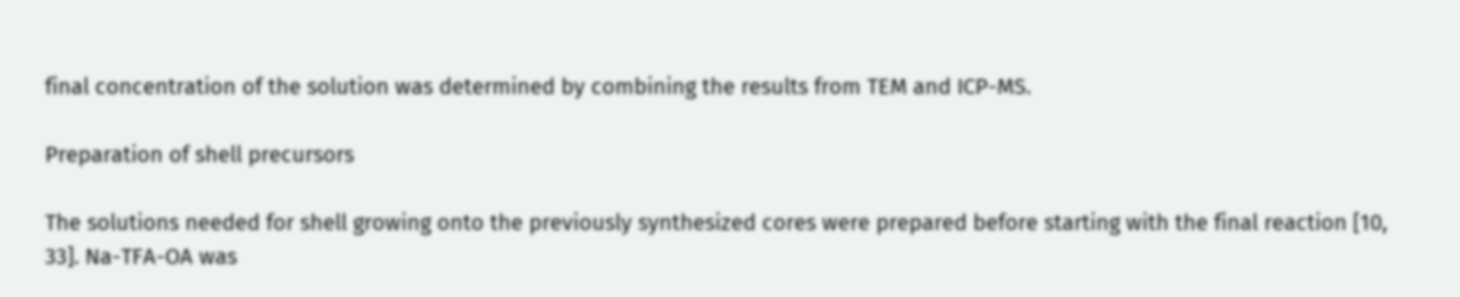final concentration of the solution was determined by combining the results from TEM and ICP-MS.

Preparation of shell precursors

The solutions needed for shell growing onto the previously synthesized cores were prepared before starting with the final reaction [10, 33]. Na-TFA-OA was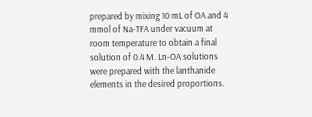prepared by mixing 10 mL of OA and 4 mmol of Na-TFA under vacuum at room temperature to obtain a final solution of 0.4 M. Ln-OA solutions were prepared with the lanthanide elements in the desired proportions.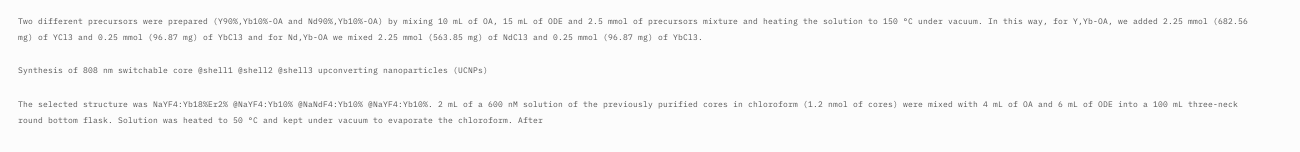Two different precursors were prepared (Y90%,Yb10%-OA and Nd90%,Yb10%-OA) by mixing 10 mL of OA, 15 mL of ODE and 2.5 mmol of precursors mixture and heating the solution to 150 °C under vacuum. In this way, for Y,Yb-OA, we added 2.25 mmol (682.56 mg) of YCl3 and 0.25 mmol (96.87 mg) of YbCl3 and for Nd,Yb-OA we mixed 2.25 mmol (563.85 mg) of NdCl3 and 0.25 mmol (96.87 mg) of YbCl3.

Synthesis of 808 nm switchable core @shell1 @shell2 @shell3 upconverting nanoparticles (UCNPs)

The selected structure was NaYF4:Yb18%Er2% @NaYF4:Yb10% @NaNdF4:Yb10% @NaYF4:Yb10%. 2 mL of a 600 nM solution of the previously purified cores in chloroform (1.2 nmol of cores) were mixed with 4 mL of OA and 6 mL of ODE into a 100 mL three-neck round bottom flask. Solution was heated to 50 °C and kept under vacuum to evaporate the chloroform. After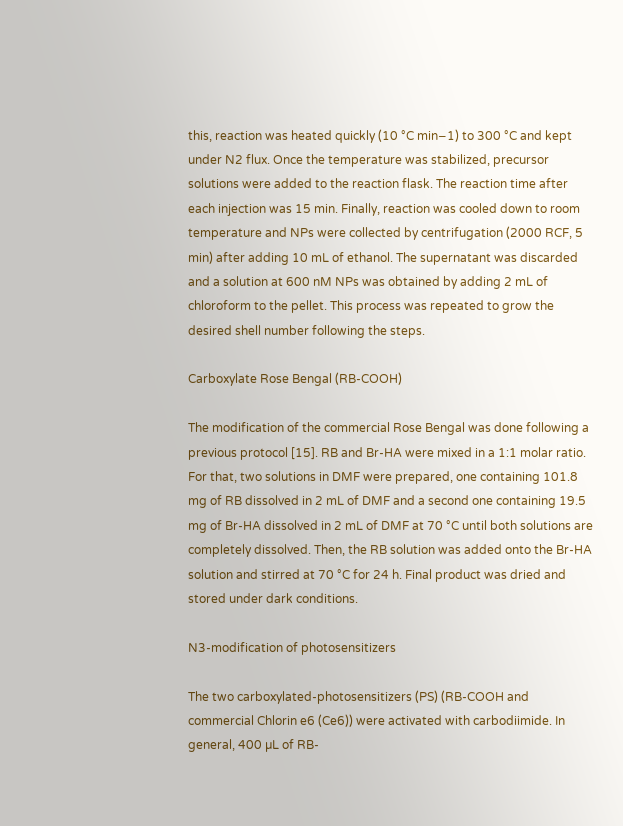this, reaction was heated quickly (10 °C min−1) to 300 °C and kept under N2 flux. Once the temperature was stabilized, precursor solutions were added to the reaction flask. The reaction time after each injection was 15 min. Finally, reaction was cooled down to room temperature and NPs were collected by centrifugation (2000 RCF, 5 min) after adding 10 mL of ethanol. The supernatant was discarded and a solution at 600 nM NPs was obtained by adding 2 mL of chloroform to the pellet. This process was repeated to grow the desired shell number following the steps.

Carboxylate Rose Bengal (RB-COOH)

The modification of the commercial Rose Bengal was done following a previous protocol [15]. RB and Br-HA were mixed in a 1:1 molar ratio. For that, two solutions in DMF were prepared, one containing 101.8 mg of RB dissolved in 2 mL of DMF and a second one containing 19.5 mg of Br-HA dissolved in 2 mL of DMF at 70 °C until both solutions are completely dissolved. Then, the RB solution was added onto the Br-HA solution and stirred at 70 °C for 24 h. Final product was dried and stored under dark conditions.

N3-modification of photosensitizers

The two carboxylated-photosensitizers (PS) (RB-COOH and commercial Chlorin e6 (Ce6)) were activated with carbodiimide. In general, 400 µL of RB-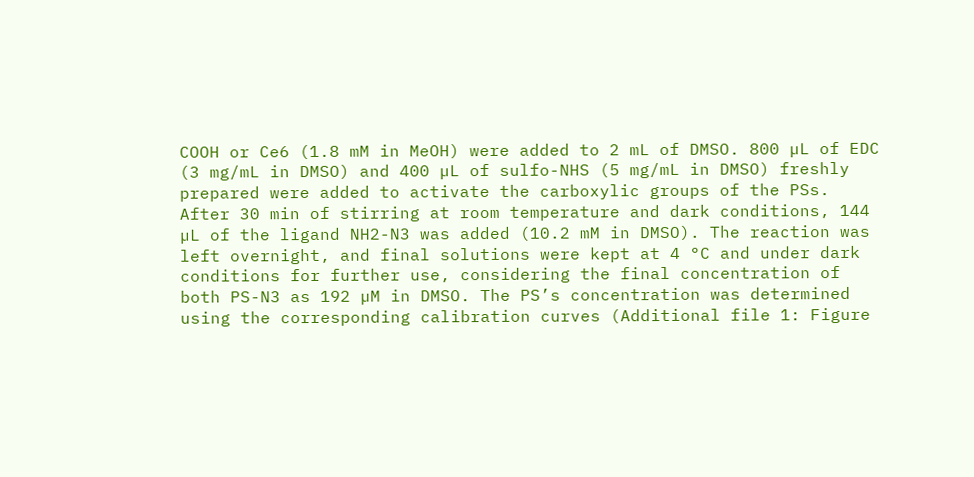COOH or Ce6 (1.8 mM in MeOH) were added to 2 mL of DMSO. 800 µL of EDC (3 mg/mL in DMSO) and 400 µL of sulfo-NHS (5 mg/mL in DMSO) freshly prepared were added to activate the carboxylic groups of the PSs. After 30 min of stirring at room temperature and dark conditions, 144 µL of the ligand NH2-N3 was added (10.2 mM in DMSO). The reaction was left overnight, and final solutions were kept at 4 °C and under dark conditions for further use, considering the final concentration of both PS-N3 as 192 µM in DMSO. The PS’s concentration was determined using the corresponding calibration curves (Additional file 1: Figure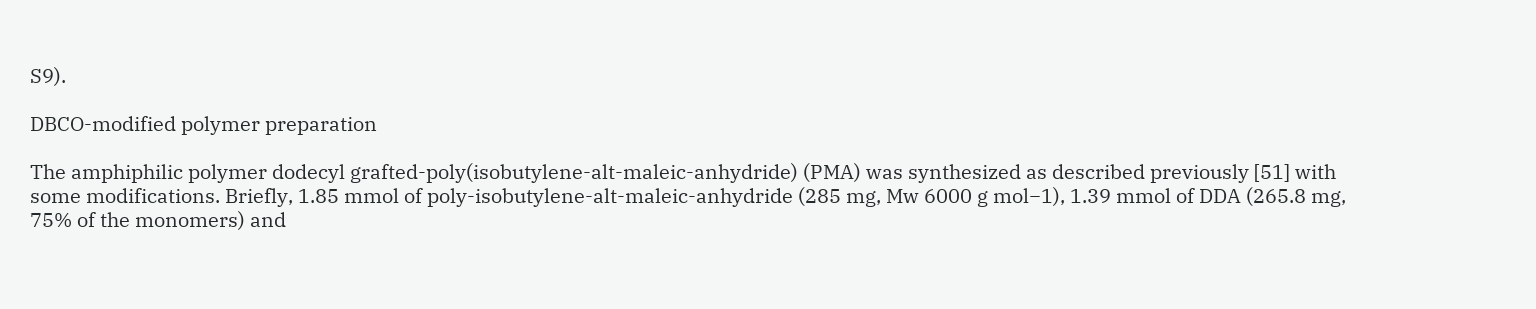S9).

DBCO-modified polymer preparation

The amphiphilic polymer dodecyl grafted-poly(isobutylene-alt-maleic-anhydride) (PMA) was synthesized as described previously [51] with some modifications. Briefly, 1.85 mmol of poly-isobutylene-alt-maleic-anhydride (285 mg, Mw 6000 g mol−1), 1.39 mmol of DDA (265.8 mg, 75% of the monomers) and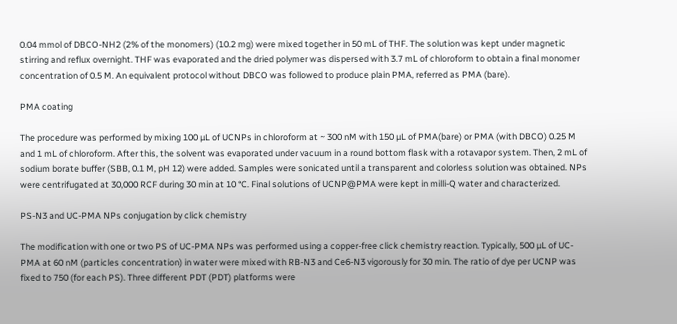0.04 mmol of DBCO-NH2 (2% of the monomers) (10.2 mg) were mixed together in 50 mL of THF. The solution was kept under magnetic stirring and reflux overnight. THF was evaporated and the dried polymer was dispersed with 3.7 mL of chloroform to obtain a final monomer concentration of 0.5 M. An equivalent protocol without DBCO was followed to produce plain PMA, referred as PMA (bare).

PMA coating

The procedure was performed by mixing 100 µL of UCNPs in chloroform at ~ 300 nM with 150 µL of PMA(bare) or PMA (with DBCO) 0.25 M and 1 mL of chloroform. After this, the solvent was evaporated under vacuum in a round bottom flask with a rotavapor system. Then, 2 mL of sodium borate buffer (SBB, 0.1 M, pH 12) were added. Samples were sonicated until a transparent and colorless solution was obtained. NPs were centrifugated at 30,000 RCF during 30 min at 10 °C. Final solutions of UCNP@PMA were kept in milli-Q water and characterized.

PS-N3 and UC-PMA NPs conjugation by click chemistry

The modification with one or two PS of UC-PMA NPs was performed using a copper-free click chemistry reaction. Typically, 500 µL of UC-PMA at 60 nM (particles concentration) in water were mixed with RB-N3 and Ce6-N3 vigorously for 30 min. The ratio of dye per UCNP was fixed to 750 (for each PS). Three different PDT (PDT) platforms were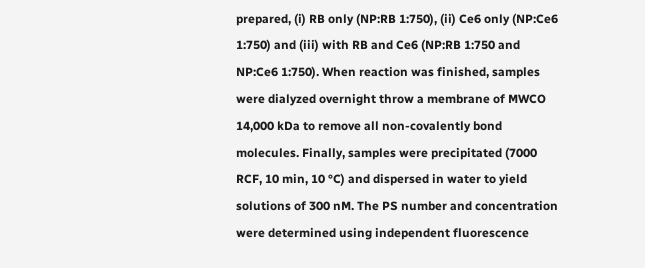prepared, (i) RB only (NP:RB 1:750), (ii) Ce6 only (NP:Ce6 1:750) and (iii) with RB and Ce6 (NP:RB 1:750 and NP:Ce6 1:750). When reaction was finished, samples were dialyzed overnight throw a membrane of MWCO 14,000 kDa to remove all non-covalently bond molecules. Finally, samples were precipitated (7000 RCF, 10 min, 10 °C) and dispersed in water to yield solutions of 300 nM. The PS number and concentration were determined using independent fluorescence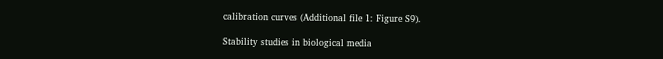calibration curves (Additional file 1: Figure S9).

Stability studies in biological media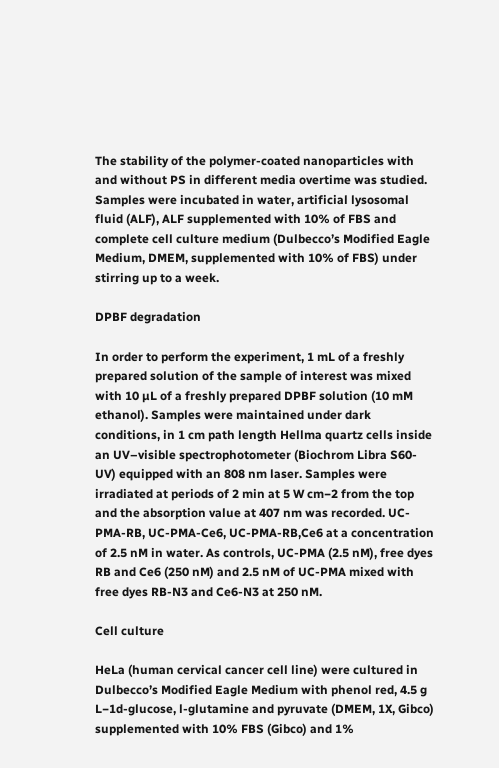The stability of the polymer-coated nanoparticles with and without PS in different media overtime was studied. Samples were incubated in water, artificial lysosomal fluid (ALF), ALF supplemented with 10% of FBS and complete cell culture medium (Dulbecco’s Modified Eagle Medium, DMEM, supplemented with 10% of FBS) under stirring up to a week.

DPBF degradation

In order to perform the experiment, 1 mL of a freshly prepared solution of the sample of interest was mixed with 10 µL of a freshly prepared DPBF solution (10 mM ethanol). Samples were maintained under dark conditions, in 1 cm path length Hellma quartz cells inside an UV–visible spectrophotometer (Biochrom Libra S60-UV) equipped with an 808 nm laser. Samples were irradiated at periods of 2 min at 5 W cm−2 from the top and the absorption value at 407 nm was recorded. UC-PMA-RB, UC-PMA-Ce6, UC-PMA-RB,Ce6 at a concentration of 2.5 nM in water. As controls, UC-PMA (2.5 nM), free dyes RB and Ce6 (250 nM) and 2.5 nM of UC-PMA mixed with free dyes RB-N3 and Ce6-N3 at 250 nM.

Cell culture

HeLa (human cervical cancer cell line) were cultured in Dulbecco’s Modified Eagle Medium with phenol red, 4.5 g L−1d-glucose, l-glutamine and pyruvate (DMEM, 1X, Gibco) supplemented with 10% FBS (Gibco) and 1%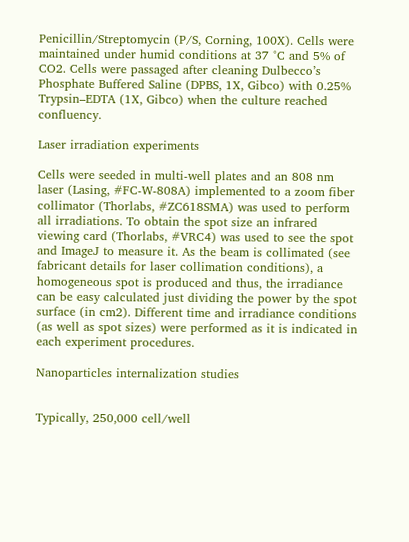Penicillin/Streptomycin (P/S, Corning, 100X). Cells were maintained under humid conditions at 37 °C and 5% of CO2. Cells were passaged after cleaning Dulbecco’s Phosphate Buffered Saline (DPBS, 1X, Gibco) with 0.25% Trypsin–EDTA (1X, Gibco) when the culture reached confluency.

Laser irradiation experiments

Cells were seeded in multi-well plates and an 808 nm laser (Lasing, #FC-W-808A) implemented to a zoom fiber collimator (Thorlabs, #ZC618SMA) was used to perform all irradiations. To obtain the spot size an infrared viewing card (Thorlabs, #VRC4) was used to see the spot and ImageJ to measure it. As the beam is collimated (see fabricant details for laser collimation conditions), a homogeneous spot is produced and thus, the irradiance can be easy calculated just dividing the power by the spot surface (in cm2). Different time and irradiance conditions (as well as spot sizes) were performed as it is indicated in each experiment procedures.

Nanoparticles internalization studies


Typically, 250,000 cell/well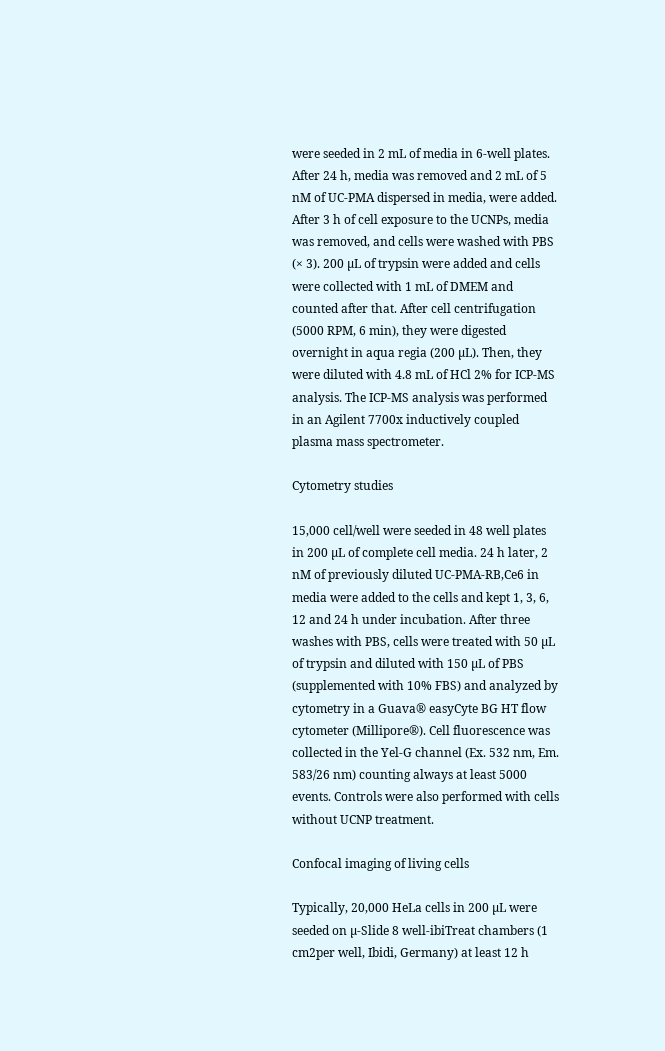were seeded in 2 mL of media in 6-well plates. After 24 h, media was removed and 2 mL of 5 nM of UC-PMA dispersed in media, were added. After 3 h of cell exposure to the UCNPs, media was removed, and cells were washed with PBS (× 3). 200 µL of trypsin were added and cells were collected with 1 mL of DMEM and counted after that. After cell centrifugation (5000 RPM, 6 min), they were digested overnight in aqua regia (200 µL). Then, they were diluted with 4.8 mL of HCl 2% for ICP-MS analysis. The ICP-MS analysis was performed in an Agilent 7700x inductively coupled plasma mass spectrometer.

Cytometry studies

15,000 cell/well were seeded in 48 well plates in 200 µL of complete cell media. 24 h later, 2 nM of previously diluted UC-PMA-RB,Ce6 in media were added to the cells and kept 1, 3, 6, 12 and 24 h under incubation. After three washes with PBS, cells were treated with 50 µL of trypsin and diluted with 150 µL of PBS (supplemented with 10% FBS) and analyzed by cytometry in a Guava® easyCyte BG HT flow cytometer (Millipore®). Cell fluorescence was collected in the Yel-G channel (Ex. 532 nm, Em. 583/26 nm) counting always at least 5000 events. Controls were also performed with cells without UCNP treatment.

Confocal imaging of living cells

Typically, 20,000 HeLa cells in 200 µL were seeded on µ-Slide 8 well-ibiTreat chambers (1 cm2per well, Ibidi, Germany) at least 12 h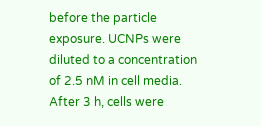before the particle exposure. UCNPs were diluted to a concentration of 2.5 nM in cell media. After 3 h, cells were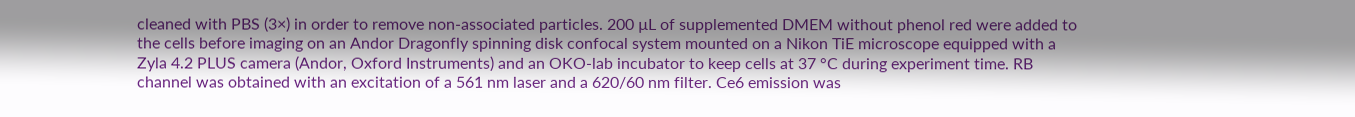cleaned with PBS (3×) in order to remove non-associated particles. 200 µL of supplemented DMEM without phenol red were added to the cells before imaging on an Andor Dragonfly spinning disk confocal system mounted on a Nikon TiE microscope equipped with a Zyla 4.2 PLUS camera (Andor, Oxford Instruments) and an OKO-lab incubator to keep cells at 37 °C during experiment time. RB channel was obtained with an excitation of a 561 nm laser and a 620/60 nm filter. Ce6 emission was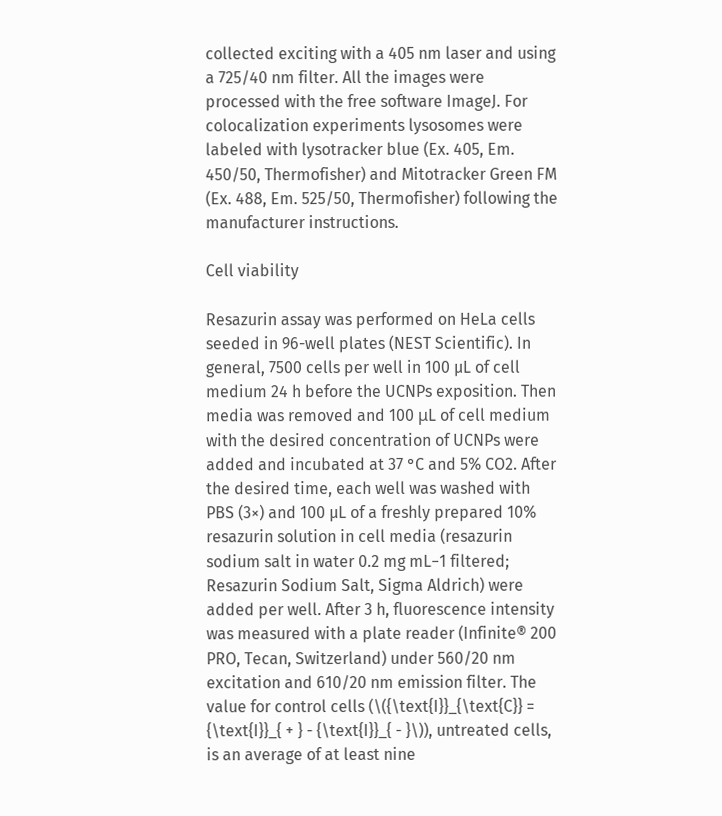collected exciting with a 405 nm laser and using a 725/40 nm filter. All the images were processed with the free software ImageJ. For colocalization experiments lysosomes were labeled with lysotracker blue (Ex. 405, Em. 450/50, Thermofisher) and Mitotracker Green FM (Ex. 488, Em. 525/50, Thermofisher) following the manufacturer instructions.

Cell viability

Resazurin assay was performed on HeLa cells seeded in 96-well plates (NEST Scientific). In general, 7500 cells per well in 100 µL of cell medium 24 h before the UCNPs exposition. Then media was removed and 100 μL of cell medium with the desired concentration of UCNPs were added and incubated at 37 °C and 5% CO2. After the desired time, each well was washed with PBS (3×) and 100 µL of a freshly prepared 10% resazurin solution in cell media (resazurin sodium salt in water 0.2 mg mL−1 filtered; Resazurin Sodium Salt, Sigma Aldrich) were added per well. After 3 h, fluorescence intensity was measured with a plate reader (Infinite® 200 PRO, Tecan, Switzerland) under 560/20 nm excitation and 610/20 nm emission filter. The value for control cells (\({\text{I}}_{\text{C}} = {\text{I}}_{ + } - {\text{I}}_{ - }\)), untreated cells, is an average of at least nine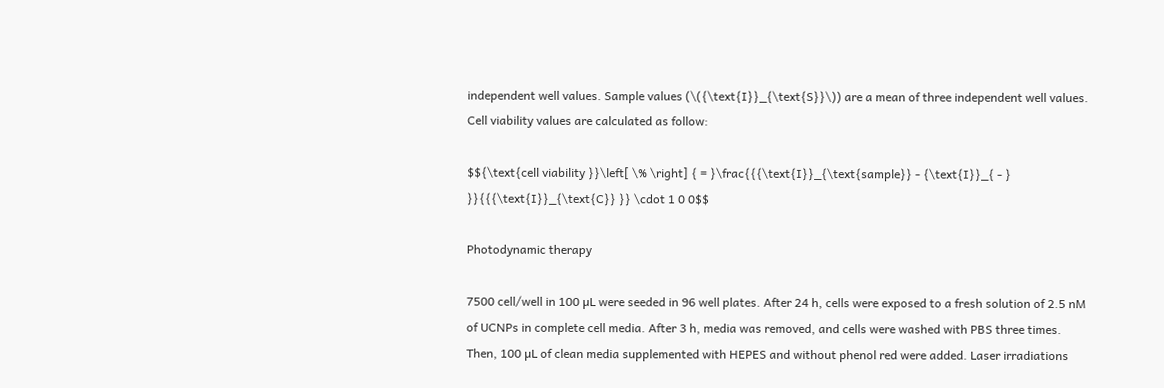independent well values. Sample values (\({\text{I}}_{\text{S}}\)) are a mean of three independent well values. Cell viability values are calculated as follow:

$${\text{cell viability }}\left[ \% \right] { = }\frac{{{\text{I}}_{\text{sample}} - {\text{I}}_{ - } }}{{{\text{I}}_{\text{C}} }} \cdot 1 0 0$$

Photodynamic therapy

7500 cell/well in 100 µL were seeded in 96 well plates. After 24 h, cells were exposed to a fresh solution of 2.5 nM of UCNPs in complete cell media. After 3 h, media was removed, and cells were washed with PBS three times. Then, 100 µL of clean media supplemented with HEPES and without phenol red were added. Laser irradiations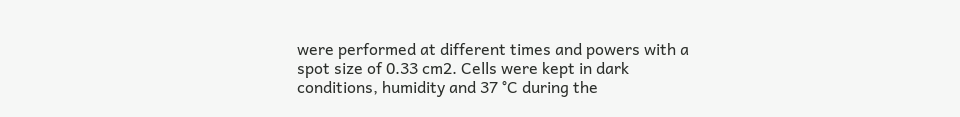were performed at different times and powers with a spot size of 0.33 cm2. Cells were kept in dark conditions, humidity and 37 °C during the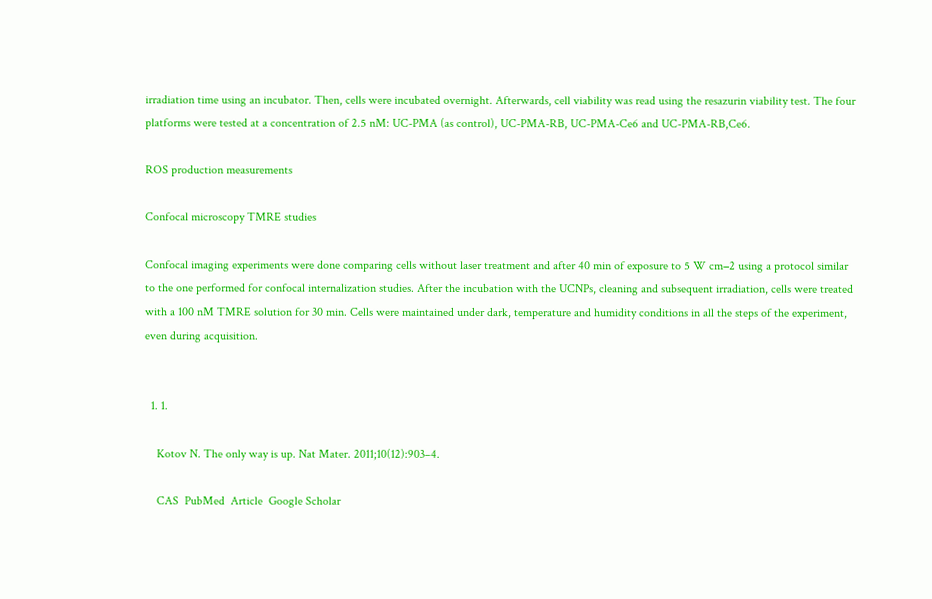irradiation time using an incubator. Then, cells were incubated overnight. Afterwards, cell viability was read using the resazurin viability test. The four platforms were tested at a concentration of 2.5 nM: UC-PMA (as control), UC-PMA-RB, UC-PMA-Ce6 and UC-PMA-RB,Ce6.

ROS production measurements

Confocal microscopy TMRE studies

Confocal imaging experiments were done comparing cells without laser treatment and after 40 min of exposure to 5 W cm−2 using a protocol similar to the one performed for confocal internalization studies. After the incubation with the UCNPs, cleaning and subsequent irradiation, cells were treated with a 100 nM TMRE solution for 30 min. Cells were maintained under dark, temperature and humidity conditions in all the steps of the experiment, even during acquisition.


  1. 1.

    Kotov N. The only way is up. Nat Mater. 2011;10(12):903–4.

    CAS  PubMed  Article  Google Scholar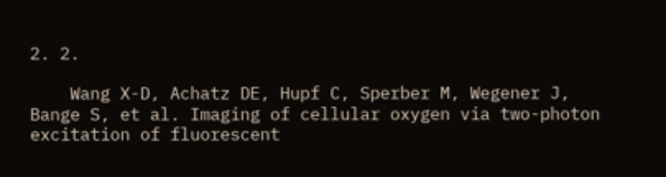2. 2.

    Wang X-D, Achatz DE, Hupf C, Sperber M, Wegener J, Bange S, et al. Imaging of cellular oxygen via two-photon excitation of fluorescent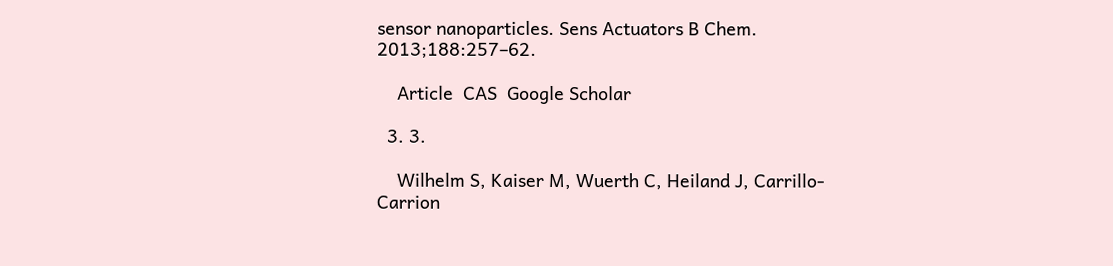sensor nanoparticles. Sens Actuators B Chem. 2013;188:257–62.

    Article  CAS  Google Scholar

  3. 3.

    Wilhelm S, Kaiser M, Wuerth C, Heiland J, Carrillo-Carrion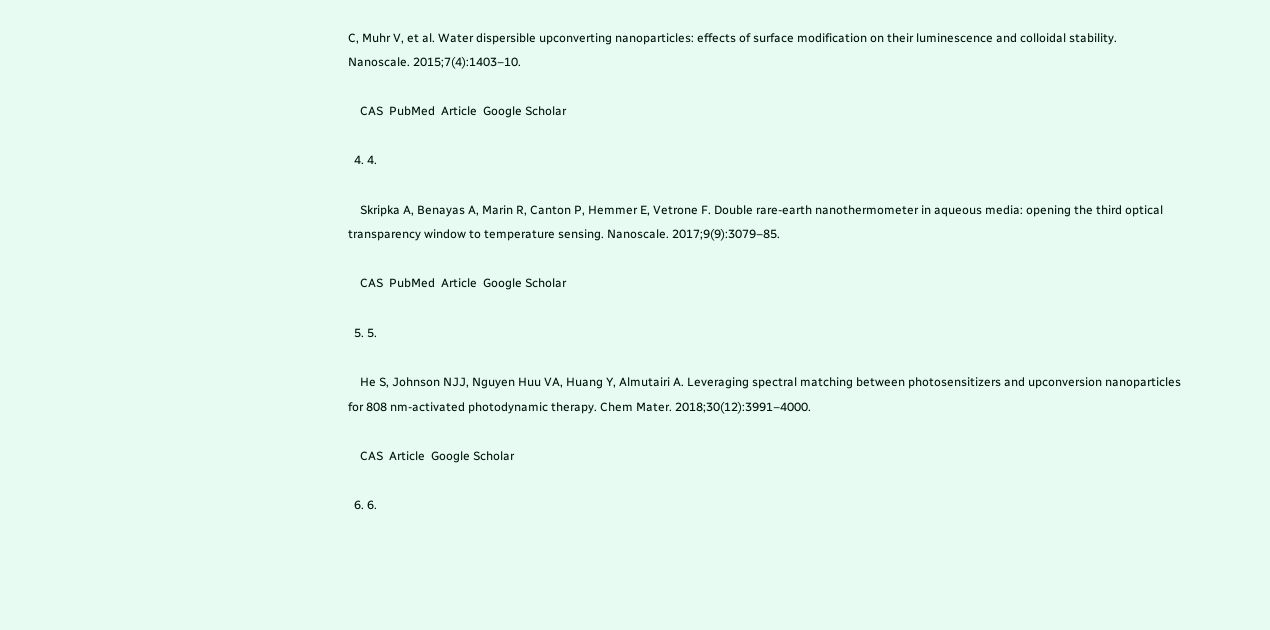C, Muhr V, et al. Water dispersible upconverting nanoparticles: effects of surface modification on their luminescence and colloidal stability. Nanoscale. 2015;7(4):1403–10.

    CAS  PubMed  Article  Google Scholar

  4. 4.

    Skripka A, Benayas A, Marin R, Canton P, Hemmer E, Vetrone F. Double rare-earth nanothermometer in aqueous media: opening the third optical transparency window to temperature sensing. Nanoscale. 2017;9(9):3079–85.

    CAS  PubMed  Article  Google Scholar

  5. 5.

    He S, Johnson NJJ, Nguyen Huu VA, Huang Y, Almutairi A. Leveraging spectral matching between photosensitizers and upconversion nanoparticles for 808 nm-activated photodynamic therapy. Chem Mater. 2018;30(12):3991–4000.

    CAS  Article  Google Scholar

  6. 6.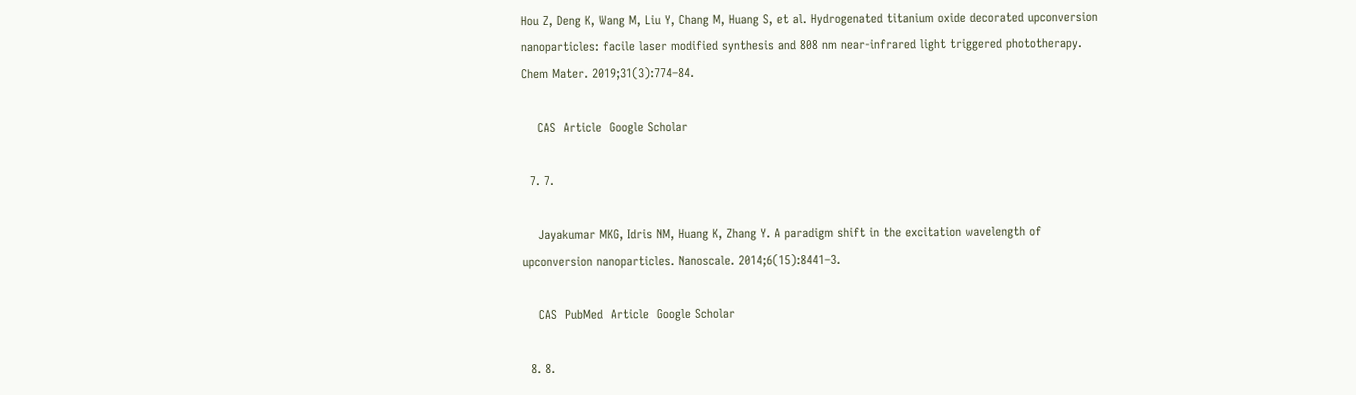Hou Z, Deng K, Wang M, Liu Y, Chang M, Huang S, et al. Hydrogenated titanium oxide decorated upconversion nanoparticles: facile laser modified synthesis and 808 nm near-infrared light triggered phototherapy. Chem Mater. 2019;31(3):774–84.

    CAS  Article  Google Scholar

  7. 7.

    Jayakumar MKG, Idris NM, Huang K, Zhang Y. A paradigm shift in the excitation wavelength of upconversion nanoparticles. Nanoscale. 2014;6(15):8441–3.

    CAS  PubMed  Article  Google Scholar

  8. 8.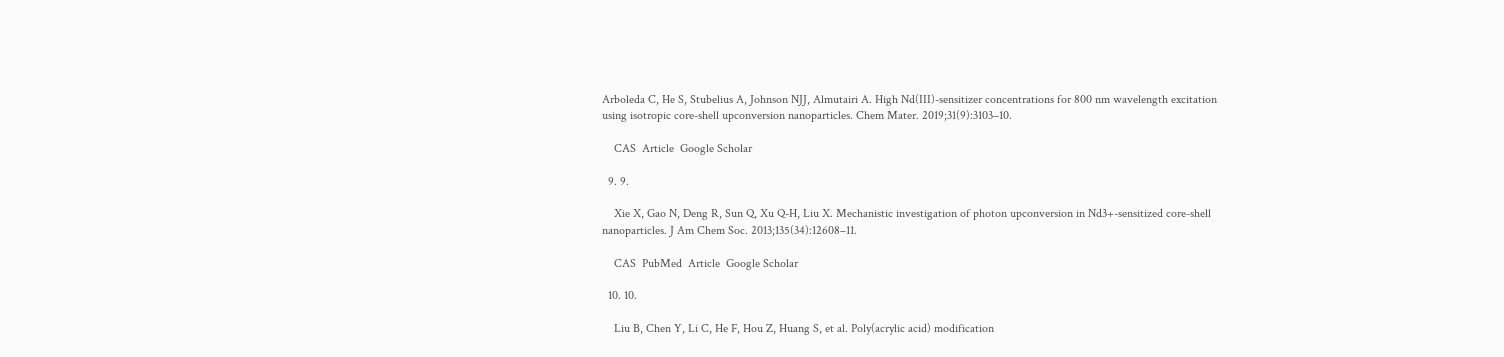Arboleda C, He S, Stubelius A, Johnson NJJ, Almutairi A. High Nd(III)-sensitizer concentrations for 800 nm wavelength excitation using isotropic core-shell upconversion nanoparticles. Chem Mater. 2019;31(9):3103–10.

    CAS  Article  Google Scholar

  9. 9.

    Xie X, Gao N, Deng R, Sun Q, Xu Q-H, Liu X. Mechanistic investigation of photon upconversion in Nd3+-sensitized core-shell nanoparticles. J Am Chem Soc. 2013;135(34):12608–11.

    CAS  PubMed  Article  Google Scholar

  10. 10.

    Liu B, Chen Y, Li C, He F, Hou Z, Huang S, et al. Poly(acrylic acid) modification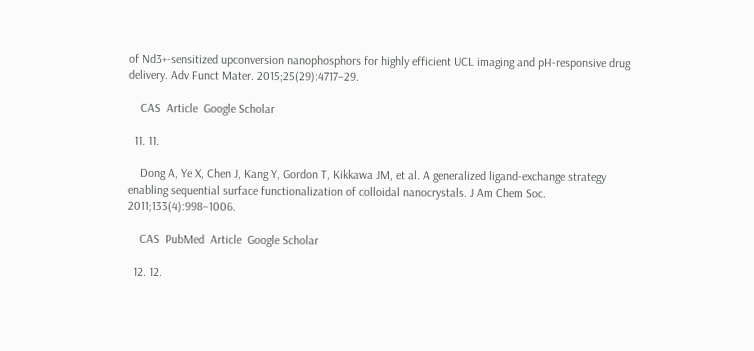of Nd3+-sensitized upconversion nanophosphors for highly efficient UCL imaging and pH-responsive drug delivery. Adv Funct Mater. 2015;25(29):4717–29.

    CAS  Article  Google Scholar

  11. 11.

    Dong A, Ye X, Chen J, Kang Y, Gordon T, Kikkawa JM, et al. A generalized ligand-exchange strategy enabling sequential surface functionalization of colloidal nanocrystals. J Am Chem Soc. 2011;133(4):998–1006.

    CAS  PubMed  Article  Google Scholar

  12. 12.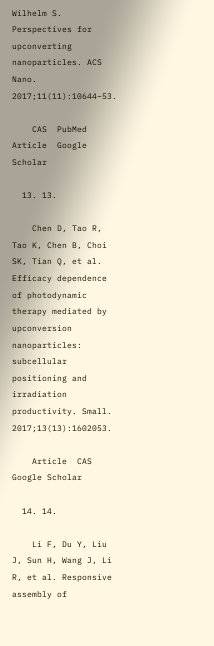Wilhelm S. Perspectives for upconverting nanoparticles. ACS Nano. 2017;11(11):10644–53.

    CAS  PubMed  Article  Google Scholar

  13. 13.

    Chen D, Tao R, Tao K, Chen B, Choi SK, Tian Q, et al. Efficacy dependence of photodynamic therapy mediated by upconversion nanoparticles: subcellular positioning and irradiation productivity. Small. 2017;13(13):1602053.

    Article  CAS  Google Scholar

  14. 14.

    Li F, Du Y, Liu J, Sun H, Wang J, Li R, et al. Responsive assembly of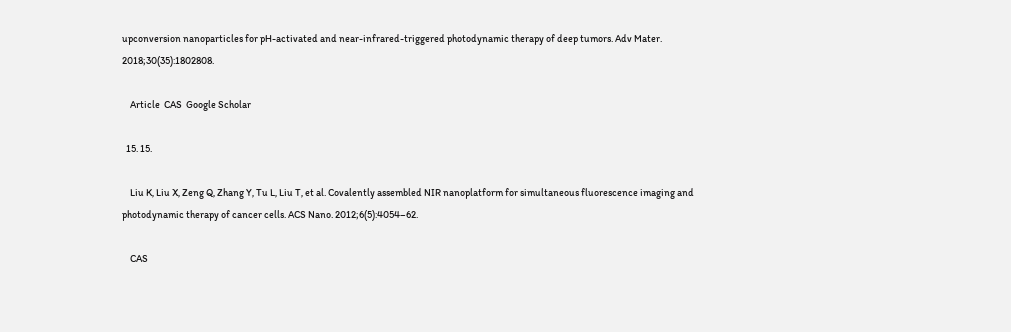upconversion nanoparticles for pH-activated and near-infrared-triggered photodynamic therapy of deep tumors. Adv Mater. 2018;30(35):1802808.

    Article  CAS  Google Scholar

  15. 15.

    Liu K, Liu X, Zeng Q, Zhang Y, Tu L, Liu T, et al. Covalently assembled NIR nanoplatform for simultaneous fluorescence imaging and photodynamic therapy of cancer cells. ACS Nano. 2012;6(5):4054–62.

    CAS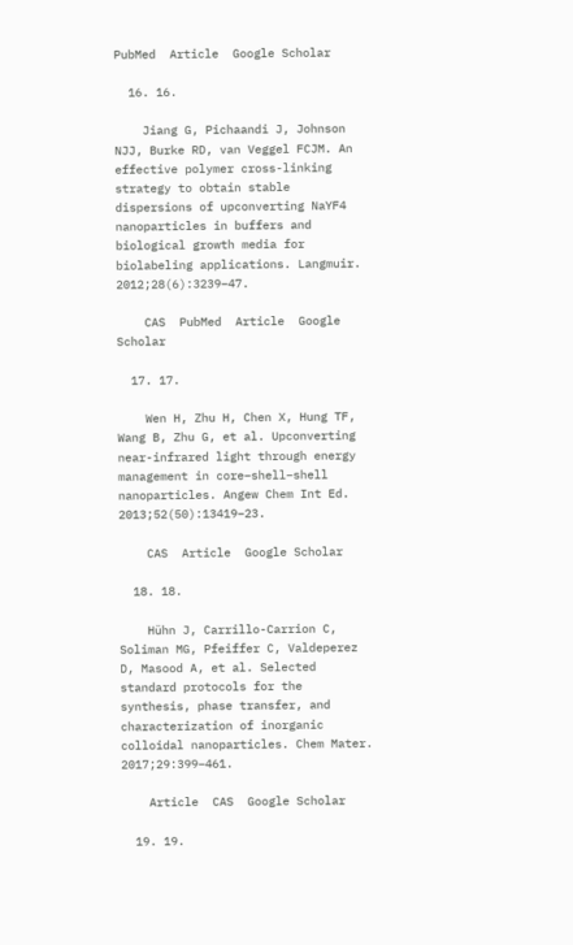PubMed  Article  Google Scholar

  16. 16.

    Jiang G, Pichaandi J, Johnson NJJ, Burke RD, van Veggel FCJM. An effective polymer cross-linking strategy to obtain stable dispersions of upconverting NaYF4 nanoparticles in buffers and biological growth media for biolabeling applications. Langmuir. 2012;28(6):3239–47.

    CAS  PubMed  Article  Google Scholar

  17. 17.

    Wen H, Zhu H, Chen X, Hung TF, Wang B, Zhu G, et al. Upconverting near-infrared light through energy management in core–shell–shell nanoparticles. Angew Chem Int Ed. 2013;52(50):13419–23.

    CAS  Article  Google Scholar

  18. 18.

    Hühn J, Carrillo-Carrion C, Soliman MG, Pfeiffer C, Valdeperez D, Masood A, et al. Selected standard protocols for the synthesis, phase transfer, and characterization of inorganic colloidal nanoparticles. Chem Mater. 2017;29:399–461.

    Article  CAS  Google Scholar

  19. 19.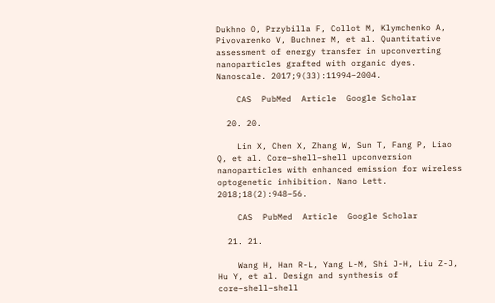Dukhno O, Przybilla F, Collot M, Klymchenko A, Pivovarenko V, Buchner M, et al. Quantitative assessment of energy transfer in upconverting nanoparticles grafted with organic dyes. Nanoscale. 2017;9(33):11994–2004.

    CAS  PubMed  Article  Google Scholar

  20. 20.

    Lin X, Chen X, Zhang W, Sun T, Fang P, Liao Q, et al. Core–shell–shell upconversion nanoparticles with enhanced emission for wireless optogenetic inhibition. Nano Lett. 2018;18(2):948–56.

    CAS  PubMed  Article  Google Scholar

  21. 21.

    Wang H, Han R-L, Yang L-M, Shi J-H, Liu Z-J, Hu Y, et al. Design and synthesis of core–shell–shell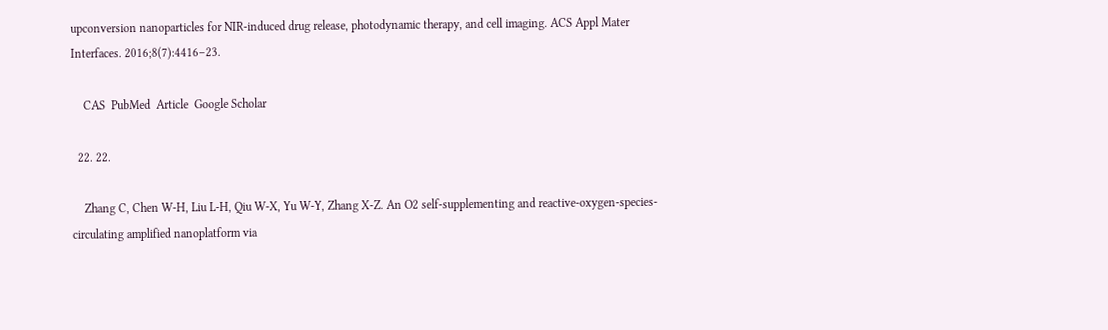upconversion nanoparticles for NIR-induced drug release, photodynamic therapy, and cell imaging. ACS Appl Mater Interfaces. 2016;8(7):4416–23.

    CAS  PubMed  Article  Google Scholar

  22. 22.

    Zhang C, Chen W-H, Liu L-H, Qiu W-X, Yu W-Y, Zhang X-Z. An O2 self-supplementing and reactive-oxygen-species-circulating amplified nanoplatform via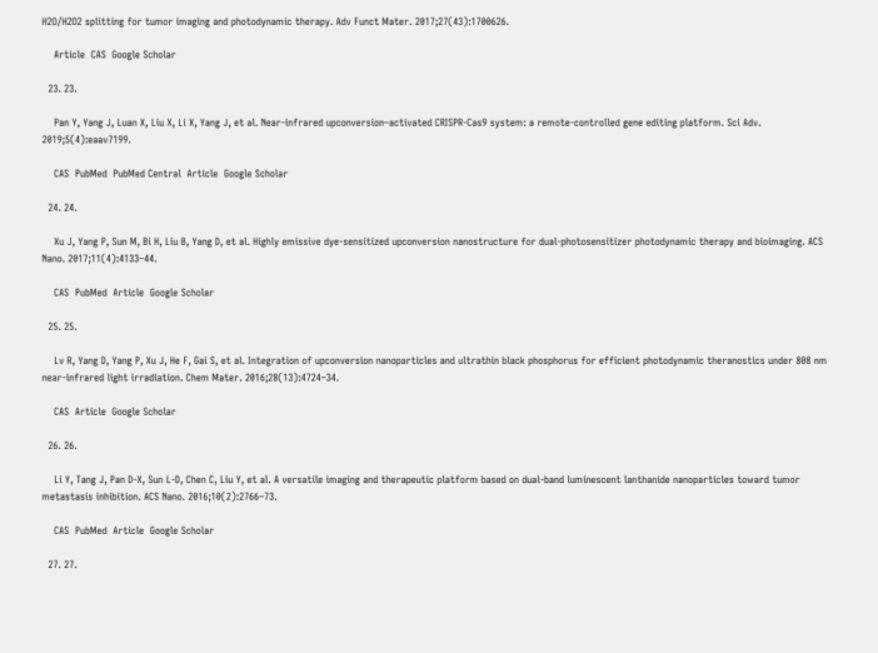H2O/H2O2 splitting for tumor imaging and photodynamic therapy. Adv Funct Mater. 2017;27(43):1700626.

    Article  CAS  Google Scholar

  23. 23.

    Pan Y, Yang J, Luan X, Liu X, Li X, Yang J, et al. Near-infrared upconversion–activated CRISPR-Cas9 system: a remote-controlled gene editing platform. Sci Adv. 2019;5(4):eaav7199.

    CAS  PubMed  PubMed Central  Article  Google Scholar

  24. 24.

    Xu J, Yang P, Sun M, Bi H, Liu B, Yang D, et al. Highly emissive dye-sensitized upconversion nanostructure for dual-photosensitizer photodynamic therapy and bioimaging. ACS Nano. 2017;11(4):4133–44.

    CAS  PubMed  Article  Google Scholar

  25. 25.

    Lv R, Yang D, Yang P, Xu J, He F, Gai S, et al. Integration of upconversion nanoparticles and ultrathin black phosphorus for efficient photodynamic theranostics under 808 nm near-infrared light irradiation. Chem Mater. 2016;28(13):4724–34.

    CAS  Article  Google Scholar

  26. 26.

    Li Y, Tang J, Pan D-X, Sun L-D, Chen C, Liu Y, et al. A versatile imaging and therapeutic platform based on dual-band luminescent lanthanide nanoparticles toward tumor metastasis inhibition. ACS Nano. 2016;10(2):2766–73.

    CAS  PubMed  Article  Google Scholar

  27. 27.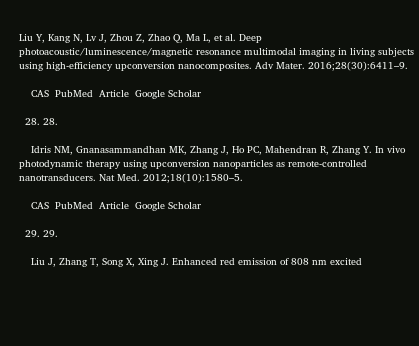Liu Y, Kang N, Lv J, Zhou Z, Zhao Q, Ma L, et al. Deep photoacoustic/luminescence/magnetic resonance multimodal imaging in living subjects using high-efficiency upconversion nanocomposites. Adv Mater. 2016;28(30):6411–9.

    CAS  PubMed  Article  Google Scholar

  28. 28.

    Idris NM, Gnanasammandhan MK, Zhang J, Ho PC, Mahendran R, Zhang Y. In vivo photodynamic therapy using upconversion nanoparticles as remote-controlled nanotransducers. Nat Med. 2012;18(10):1580–5.

    CAS  PubMed  Article  Google Scholar

  29. 29.

    Liu J, Zhang T, Song X, Xing J. Enhanced red emission of 808 nm excited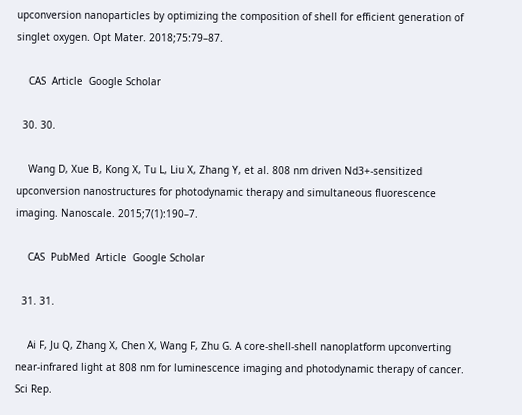upconversion nanoparticles by optimizing the composition of shell for efficient generation of singlet oxygen. Opt Mater. 2018;75:79–87.

    CAS  Article  Google Scholar

  30. 30.

    Wang D, Xue B, Kong X, Tu L, Liu X, Zhang Y, et al. 808 nm driven Nd3+-sensitized upconversion nanostructures for photodynamic therapy and simultaneous fluorescence imaging. Nanoscale. 2015;7(1):190–7.

    CAS  PubMed  Article  Google Scholar

  31. 31.

    Ai F, Ju Q, Zhang X, Chen X, Wang F, Zhu G. A core-shell-shell nanoplatform upconverting near-infrared light at 808 nm for luminescence imaging and photodynamic therapy of cancer. Sci Rep.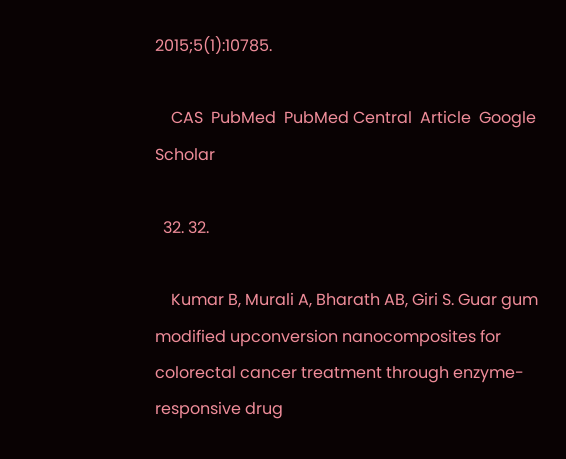2015;5(1):10785.

    CAS  PubMed  PubMed Central  Article  Google Scholar

  32. 32.

    Kumar B, Murali A, Bharath AB, Giri S. Guar gum modified upconversion nanocomposites for colorectal cancer treatment through enzyme-responsive drug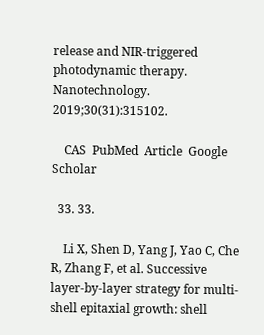release and NIR-triggered photodynamic therapy. Nanotechnology. 2019;30(31):315102.

    CAS  PubMed  Article  Google Scholar

  33. 33.

    Li X, Shen D, Yang J, Yao C, Che R, Zhang F, et al. Successive layer-by-layer strategy for multi-shell epitaxial growth: shell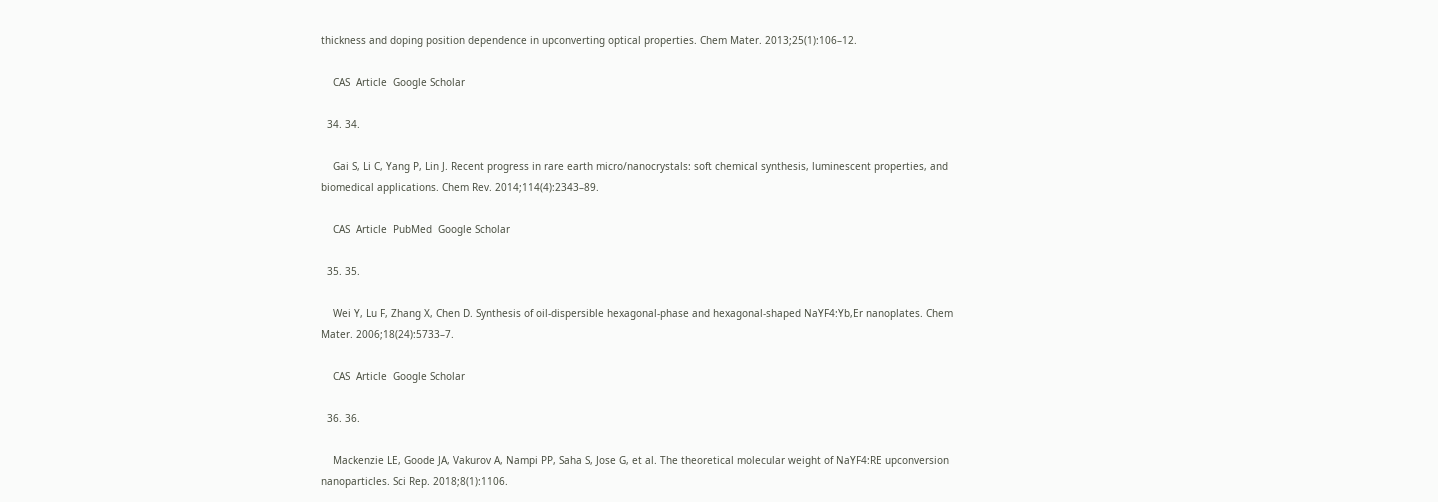thickness and doping position dependence in upconverting optical properties. Chem Mater. 2013;25(1):106–12.

    CAS  Article  Google Scholar

  34. 34.

    Gai S, Li C, Yang P, Lin J. Recent progress in rare earth micro/nanocrystals: soft chemical synthesis, luminescent properties, and biomedical applications. Chem Rev. 2014;114(4):2343–89.

    CAS  Article  PubMed  Google Scholar

  35. 35.

    Wei Y, Lu F, Zhang X, Chen D. Synthesis of oil-dispersible hexagonal-phase and hexagonal-shaped NaYF4:Yb,Er nanoplates. Chem Mater. 2006;18(24):5733–7.

    CAS  Article  Google Scholar

  36. 36.

    Mackenzie LE, Goode JA, Vakurov A, Nampi PP, Saha S, Jose G, et al. The theoretical molecular weight of NaYF4:RE upconversion nanoparticles. Sci Rep. 2018;8(1):1106.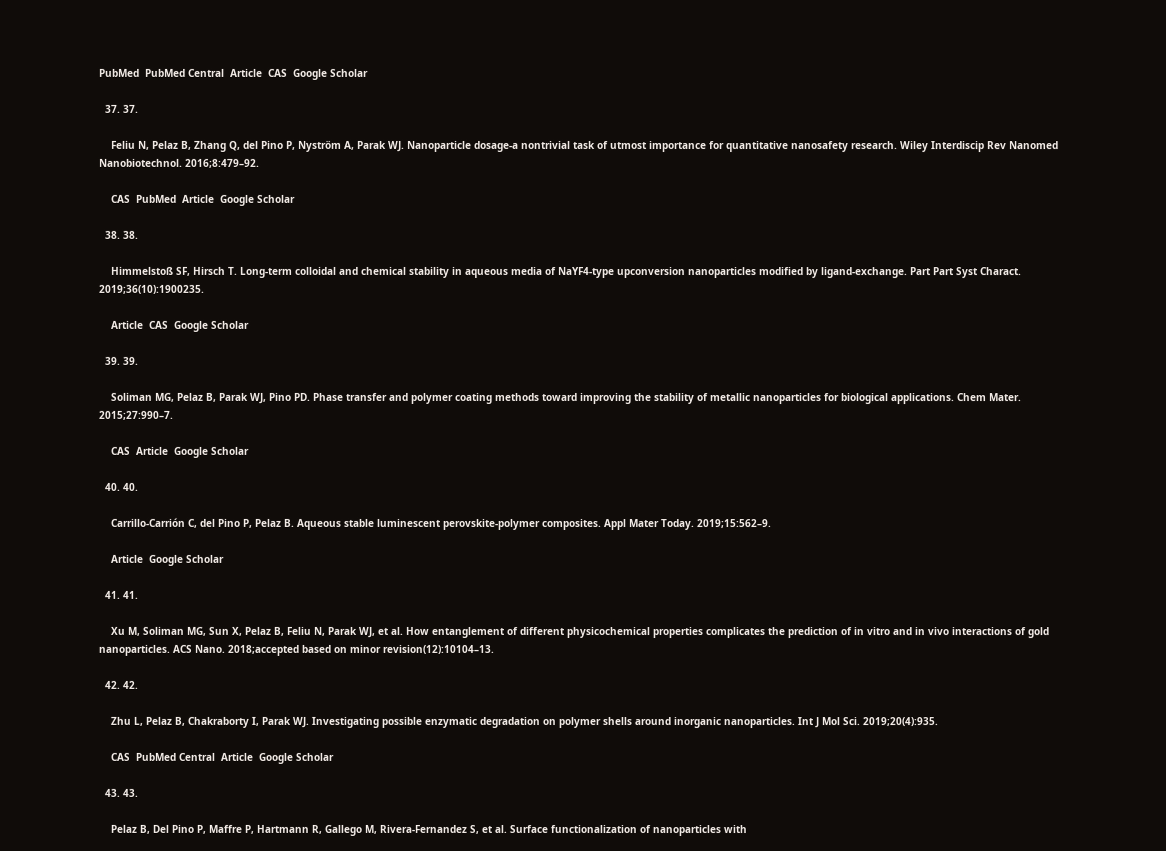PubMed  PubMed Central  Article  CAS  Google Scholar

  37. 37.

    Feliu N, Pelaz B, Zhang Q, del Pino P, Nyström A, Parak WJ. Nanoparticle dosage-a nontrivial task of utmost importance for quantitative nanosafety research. Wiley Interdiscip Rev Nanomed Nanobiotechnol. 2016;8:479–92.

    CAS  PubMed  Article  Google Scholar

  38. 38.

    Himmelstoß SF, Hirsch T. Long-term colloidal and chemical stability in aqueous media of NaYF4-type upconversion nanoparticles modified by ligand-exchange. Part Part Syst Charact. 2019;36(10):1900235.

    Article  CAS  Google Scholar

  39. 39.

    Soliman MG, Pelaz B, Parak WJ, Pino PD. Phase transfer and polymer coating methods toward improving the stability of metallic nanoparticles for biological applications. Chem Mater. 2015;27:990–7.

    CAS  Article  Google Scholar

  40. 40.

    Carrillo-Carrión C, del Pino P, Pelaz B. Aqueous stable luminescent perovskite-polymer composites. Appl Mater Today. 2019;15:562–9.

    Article  Google Scholar

  41. 41.

    Xu M, Soliman MG, Sun X, Pelaz B, Feliu N, Parak WJ, et al. How entanglement of different physicochemical properties complicates the prediction of in vitro and in vivo interactions of gold nanoparticles. ACS Nano. 2018;accepted based on minor revision(12):10104–13.

  42. 42.

    Zhu L, Pelaz B, Chakraborty I, Parak WJ. Investigating possible enzymatic degradation on polymer shells around inorganic nanoparticles. Int J Mol Sci. 2019;20(4):935.

    CAS  PubMed Central  Article  Google Scholar

  43. 43.

    Pelaz B, Del Pino P, Maffre P, Hartmann R, Gallego M, Rivera-Fernandez S, et al. Surface functionalization of nanoparticles with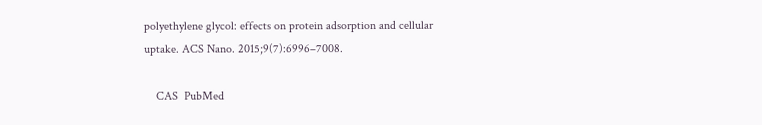polyethylene glycol: effects on protein adsorption and cellular uptake. ACS Nano. 2015;9(7):6996–7008.

    CAS  PubMed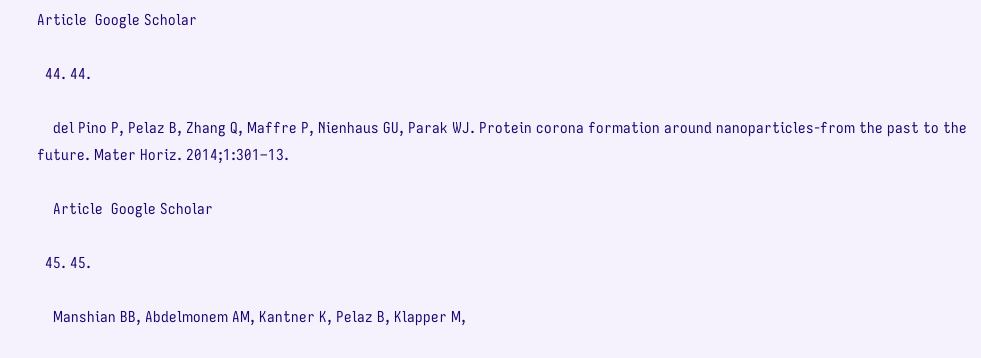Article  Google Scholar

  44. 44.

    del Pino P, Pelaz B, Zhang Q, Maffre P, Nienhaus GU, Parak WJ. Protein corona formation around nanoparticles-from the past to the future. Mater Horiz. 2014;1:301–13.

    Article  Google Scholar

  45. 45.

    Manshian BB, Abdelmonem AM, Kantner K, Pelaz B, Klapper M,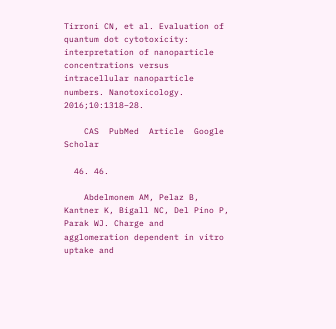Tirroni CN, et al. Evaluation of quantum dot cytotoxicity: interpretation of nanoparticle concentrations versus intracellular nanoparticle numbers. Nanotoxicology. 2016;10:1318–28.

    CAS  PubMed  Article  Google Scholar

  46. 46.

    Abdelmonem AM, Pelaz B, Kantner K, Bigall NC, Del Pino P, Parak WJ. Charge and agglomeration dependent in vitro uptake and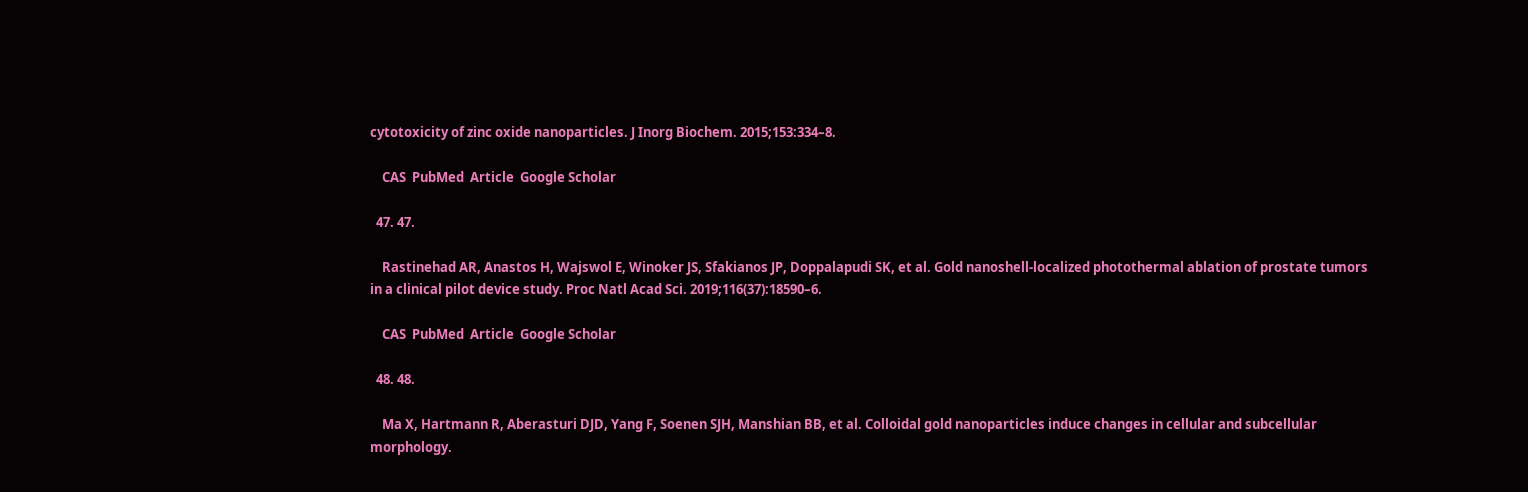cytotoxicity of zinc oxide nanoparticles. J Inorg Biochem. 2015;153:334–8.

    CAS  PubMed  Article  Google Scholar

  47. 47.

    Rastinehad AR, Anastos H, Wajswol E, Winoker JS, Sfakianos JP, Doppalapudi SK, et al. Gold nanoshell-localized photothermal ablation of prostate tumors in a clinical pilot device study. Proc Natl Acad Sci. 2019;116(37):18590–6.

    CAS  PubMed  Article  Google Scholar

  48. 48.

    Ma X, Hartmann R, Aberasturi DJD, Yang F, Soenen SJH, Manshian BB, et al. Colloidal gold nanoparticles induce changes in cellular and subcellular morphology.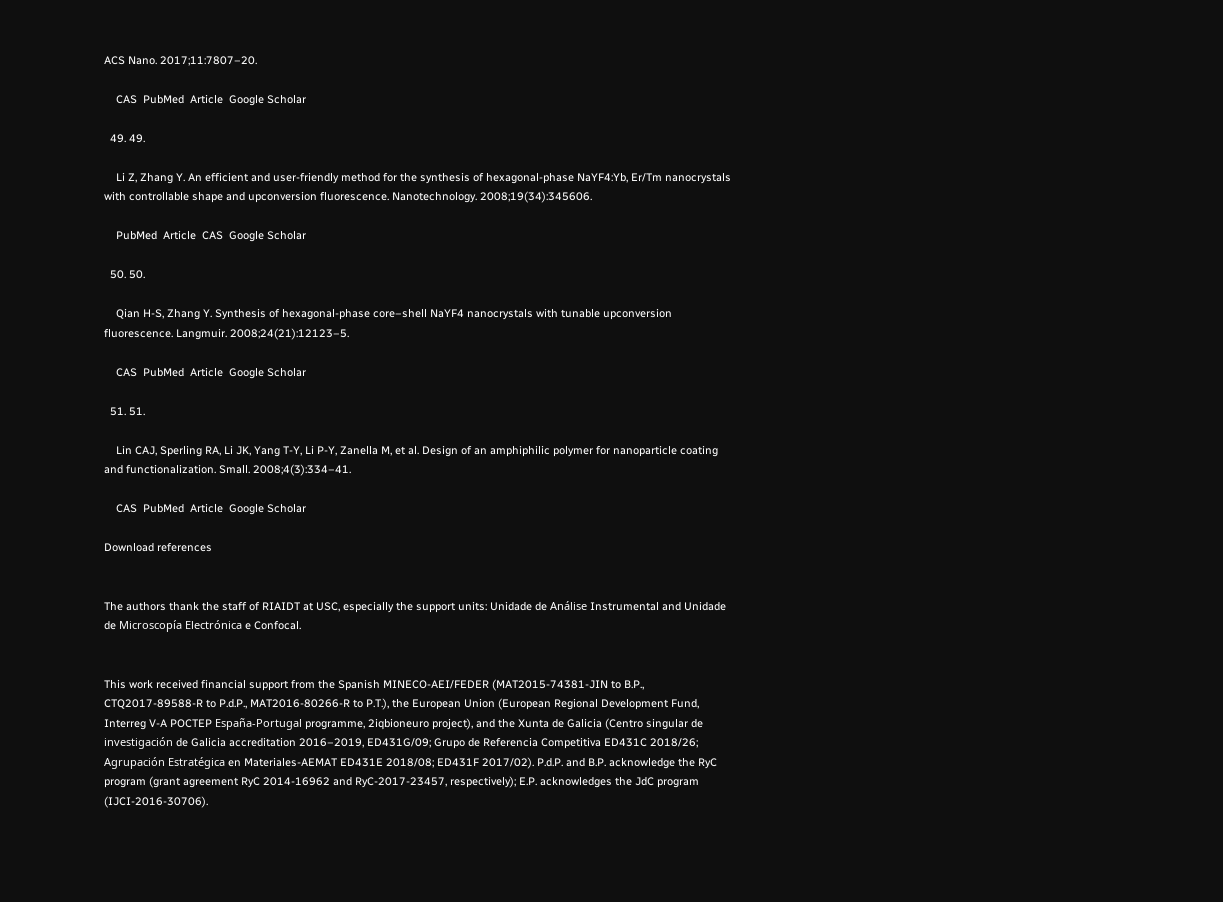ACS Nano. 2017;11:7807–20.

    CAS  PubMed  Article  Google Scholar

  49. 49.

    Li Z, Zhang Y. An efficient and user-friendly method for the synthesis of hexagonal-phase NaYF4:Yb, Er/Tm nanocrystals with controllable shape and upconversion fluorescence. Nanotechnology. 2008;19(34):345606.

    PubMed  Article  CAS  Google Scholar

  50. 50.

    Qian H-S, Zhang Y. Synthesis of hexagonal-phase core–shell NaYF4 nanocrystals with tunable upconversion fluorescence. Langmuir. 2008;24(21):12123–5.

    CAS  PubMed  Article  Google Scholar

  51. 51.

    Lin CAJ, Sperling RA, Li JK, Yang T-Y, Li P-Y, Zanella M, et al. Design of an amphiphilic polymer for nanoparticle coating and functionalization. Small. 2008;4(3):334–41.

    CAS  PubMed  Article  Google Scholar

Download references


The authors thank the staff of RIAIDT at USC, especially the support units: Unidade de Análise Instrumental and Unidade de Microscopía Electrónica e Confocal.


This work received financial support from the Spanish MINECO-AEI/FEDER (MAT2015-74381-JIN to B.P., CTQ2017-89588-R to P.d.P., MAT2016-80266-R to P.T.), the European Union (European Regional Development Fund, Interreg V-A POCTEP España-Portugal programme, 2iqbioneuro project), and the Xunta de Galicia (Centro singular de investigación de Galicia accreditation 2016–2019, ED431G/09; Grupo de Referencia Competitiva ED431C 2018/26; Agrupación Estratégica en Materiales-AEMAT ED431E 2018/08; ED431F 2017/02). P.d.P. and B.P. acknowledge the RyC program (grant agreement RyC 2014-16962 and RyC-2017-23457, respectively); E.P. acknowledges the JdC program (IJCI-2016-30706).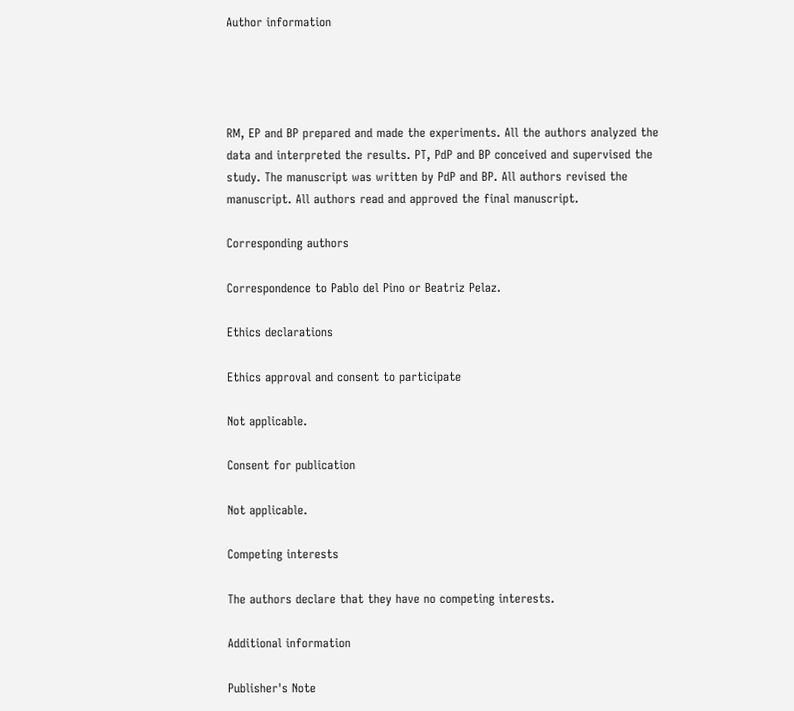Author information




RM, EP and BP prepared and made the experiments. All the authors analyzed the data and interpreted the results. PT, PdP and BP conceived and supervised the study. The manuscript was written by PdP and BP. All authors revised the manuscript. All authors read and approved the final manuscript.

Corresponding authors

Correspondence to Pablo del Pino or Beatriz Pelaz.

Ethics declarations

Ethics approval and consent to participate

Not applicable.

Consent for publication

Not applicable.

Competing interests

The authors declare that they have no competing interests.

Additional information

Publisher's Note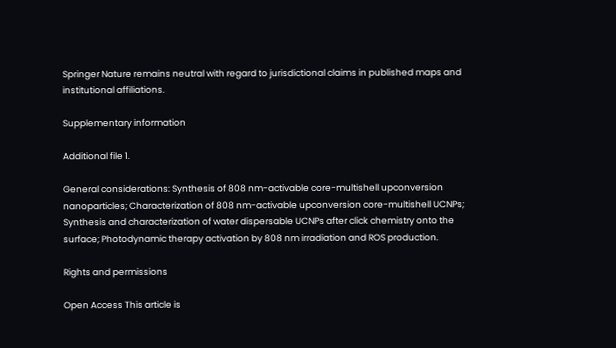Springer Nature remains neutral with regard to jurisdictional claims in published maps and institutional affiliations.

Supplementary information

Additional file 1.

General considerations: Synthesis of 808 nm-activable core-multishell upconversion nanoparticles; Characterization of 808 nm-activable upconversion core-multishell UCNPs; Synthesis and characterization of water dispersable UCNPs after click chemistry onto the surface; Photodynamic therapy activation by 808 nm irradiation and ROS production.

Rights and permissions

Open Access This article is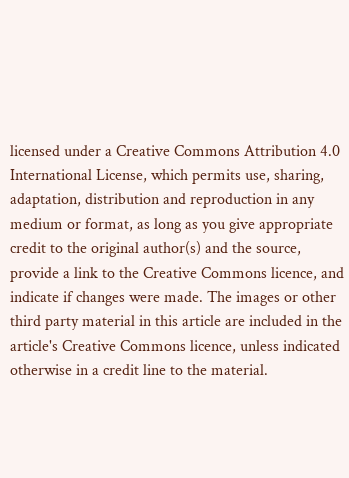licensed under a Creative Commons Attribution 4.0 International License, which permits use, sharing, adaptation, distribution and reproduction in any medium or format, as long as you give appropriate credit to the original author(s) and the source, provide a link to the Creative Commons licence, and indicate if changes were made. The images or other third party material in this article are included in the article's Creative Commons licence, unless indicated otherwise in a credit line to the material.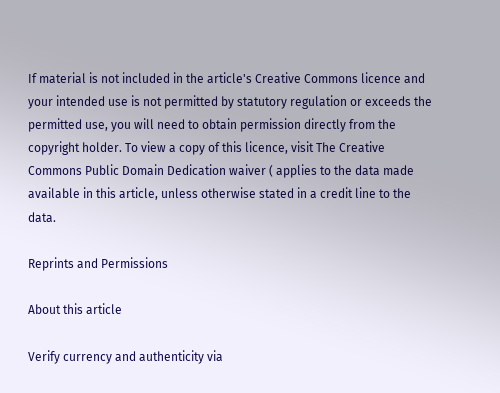If material is not included in the article's Creative Commons licence and your intended use is not permitted by statutory regulation or exceeds the permitted use, you will need to obtain permission directly from the copyright holder. To view a copy of this licence, visit The Creative Commons Public Domain Dedication waiver ( applies to the data made available in this article, unless otherwise stated in a credit line to the data.

Reprints and Permissions

About this article

Verify currency and authenticity via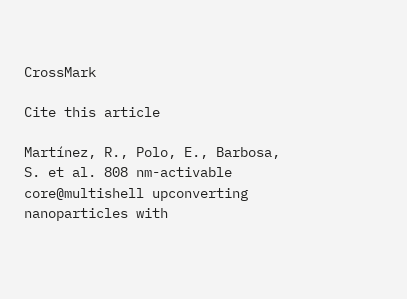CrossMark

Cite this article

Martínez, R., Polo, E., Barbosa, S. et al. 808 nm-activable core@multishell upconverting nanoparticles with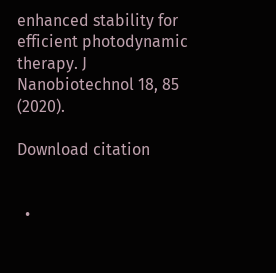enhanced stability for efficient photodynamic therapy. J Nanobiotechnol 18, 85 (2020).

Download citation


  •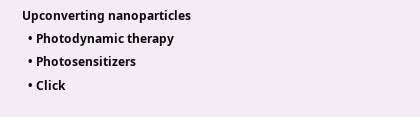Upconverting nanoparticles
  • Photodynamic therapy
  • Photosensitizers
  • Click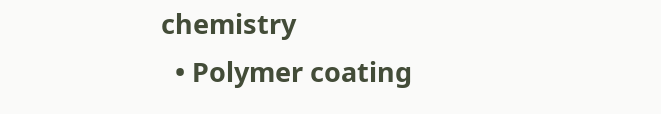chemistry
  • Polymer coating